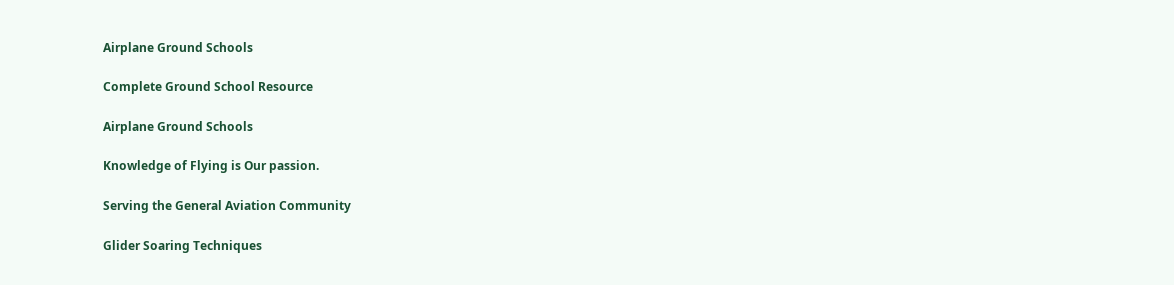Airplane Ground Schools

Complete Ground School Resource

Airplane Ground Schools

Knowledge of Flying is Our passion.

Serving the General Aviation Community

Glider Soaring Techniques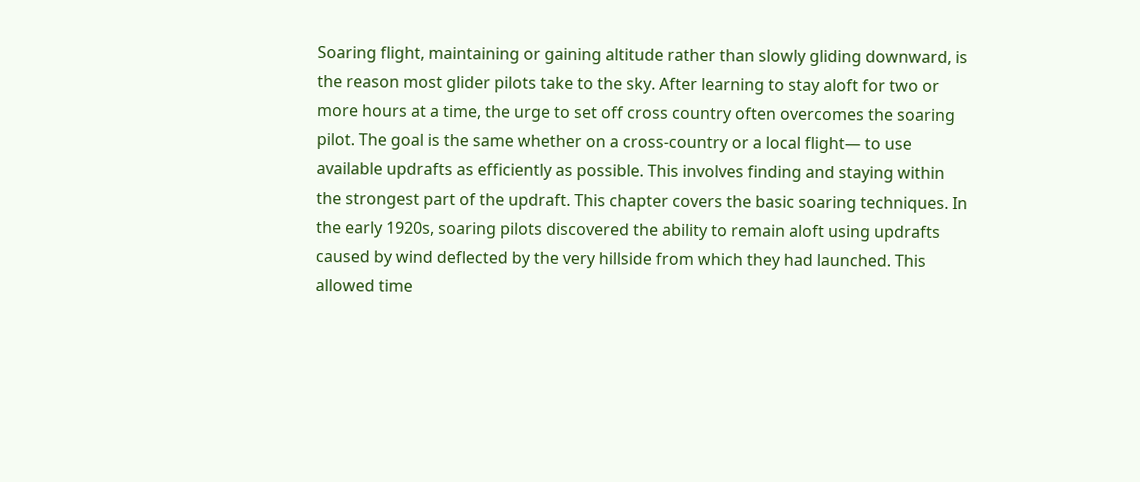Soaring flight, maintaining or gaining altitude rather than slowly gliding downward, is the reason most glider pilots take to the sky. After learning to stay aloft for two or more hours at a time, the urge to set off cross country often overcomes the soaring pilot. The goal is the same whether on a cross-country or a local flight— to use available updrafts as efficiently as possible. This involves finding and staying within the strongest part of the updraft. This chapter covers the basic soaring techniques. In the early 1920s, soaring pilots discovered the ability to remain aloft using updrafts caused by wind deflected by the very hillside from which they had launched. This allowed time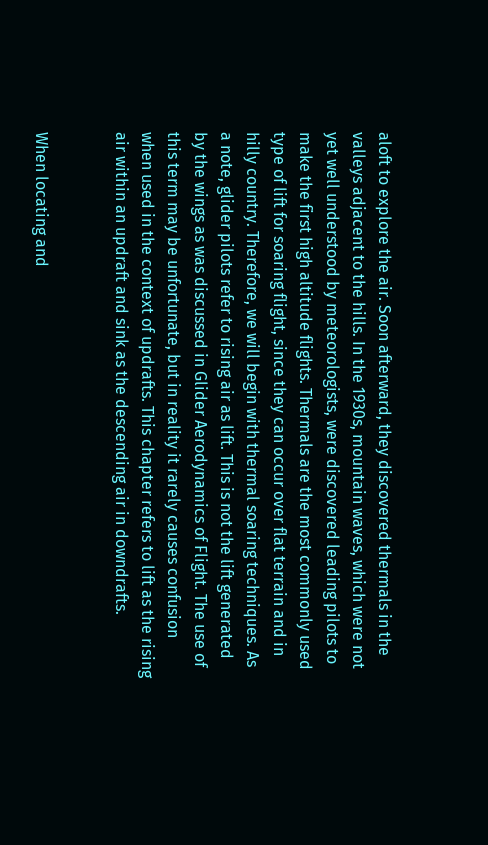aloft to explore the air. Soon afterward, they discovered thermals in the valleys adjacent to the hills. In the 1930s, mountain waves, which were not yet well understood by meteorologists, were discovered leading pilots to make the first high altitude flights. Thermals are the most commonly used type of lift for soaring flight, since they can occur over flat terrain and in hilly country. Therefore, we will begin with thermal soaring techniques. As a note, glider pilots refer to rising air as lift. This is not the lift generated by the wings as was discussed in Glider Aerodynamics of Flight. The use of this term may be unfortunate, but in reality it rarely causes confusion when used in the context of updrafts. This chapter refers to lift as the rising air within an updraft and sink as the descending air in downdrafts.


When locating and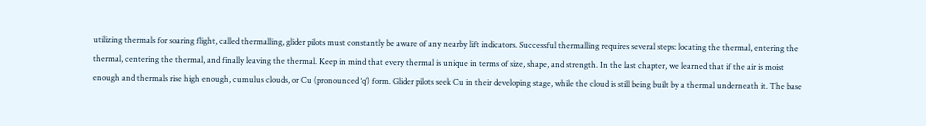utilizing thermals for soaring flight, called thermalling, glider pilots must constantly be aware of any nearby lift indicators. Successful thermalling requires several steps: locating the thermal, entering the thermal, centering the thermal, and finally leaving the thermal. Keep in mind that every thermal is unique in terms of size, shape, and strength. In the last chapter, we learned that if the air is moist enough and thermals rise high enough, cumulus clouds, or Cu (pronounced ‘q’) form. Glider pilots seek Cu in their developing stage, while the cloud is still being built by a thermal underneath it. The base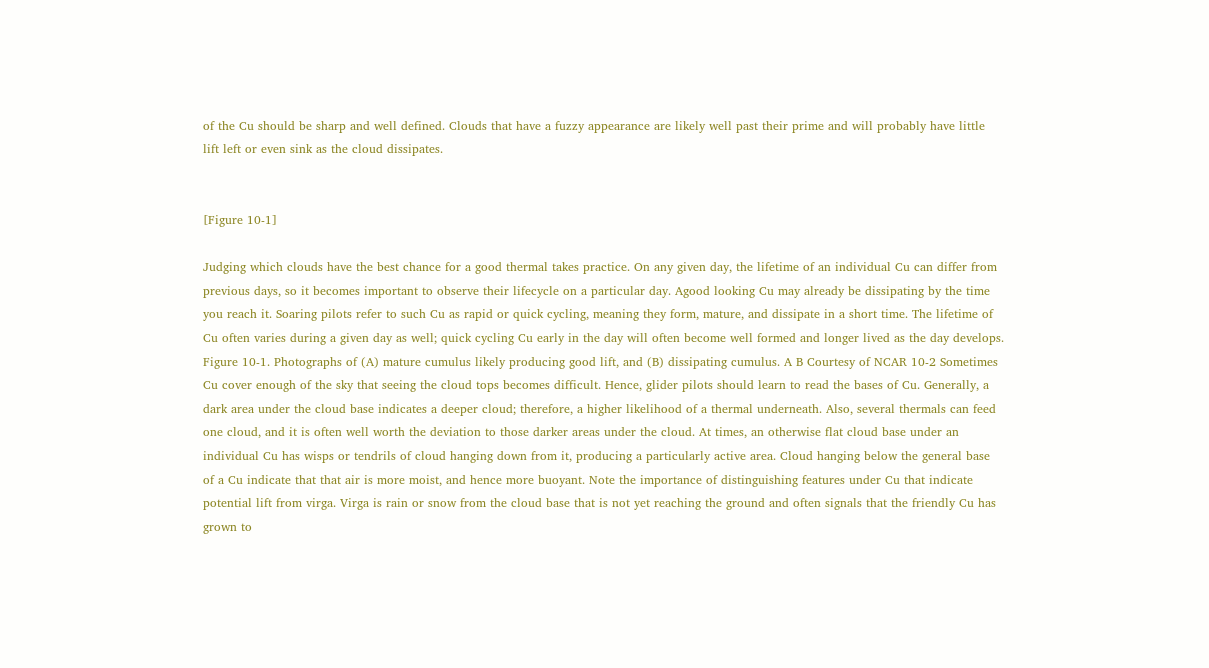of the Cu should be sharp and well defined. Clouds that have a fuzzy appearance are likely well past their prime and will probably have little lift left or even sink as the cloud dissipates.


[Figure 10-1]

Judging which clouds have the best chance for a good thermal takes practice. On any given day, the lifetime of an individual Cu can differ from previous days, so it becomes important to observe their lifecycle on a particular day. Agood looking Cu may already be dissipating by the time you reach it. Soaring pilots refer to such Cu as rapid or quick cycling, meaning they form, mature, and dissipate in a short time. The lifetime of Cu often varies during a given day as well; quick cycling Cu early in the day will often become well formed and longer lived as the day develops. Figure 10-1. Photographs of (A) mature cumulus likely producing good lift, and (B) dissipating cumulus. A B Courtesy of NCAR 10-2 Sometimes Cu cover enough of the sky that seeing the cloud tops becomes difficult. Hence, glider pilots should learn to read the bases of Cu. Generally, a dark area under the cloud base indicates a deeper cloud; therefore, a higher likelihood of a thermal underneath. Also, several thermals can feed one cloud, and it is often well worth the deviation to those darker areas under the cloud. At times, an otherwise flat cloud base under an individual Cu has wisps or tendrils of cloud hanging down from it, producing a particularly active area. Cloud hanging below the general base of a Cu indicate that that air is more moist, and hence more buoyant. Note the importance of distinguishing features under Cu that indicate potential lift from virga. Virga is rain or snow from the cloud base that is not yet reaching the ground and often signals that the friendly Cu has grown to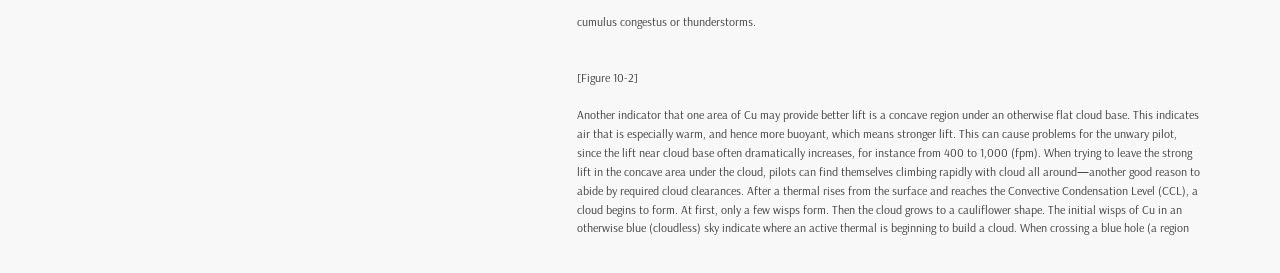cumulus congestus or thunderstorms.


[Figure 10-2]

Another indicator that one area of Cu may provide better lift is a concave region under an otherwise flat cloud base. This indicates air that is especially warm, and hence more buoyant, which means stronger lift. This can cause problems for the unwary pilot, since the lift near cloud base often dramatically increases, for instance from 400 to 1,000 (fpm). When trying to leave the strong lift in the concave area under the cloud, pilots can find themselves climbing rapidly with cloud all around—another good reason to abide by required cloud clearances. After a thermal rises from the surface and reaches the Convective Condensation Level (CCL), a cloud begins to form. At first, only a few wisps form. Then the cloud grows to a cauliflower shape. The initial wisps of Cu in an otherwise blue (cloudless) sky indicate where an active thermal is beginning to build a cloud. When crossing a blue hole (a region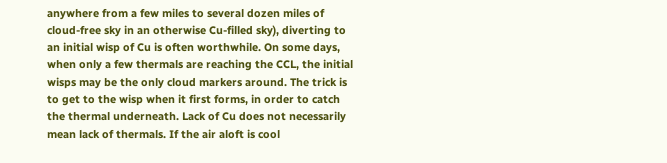anywhere from a few miles to several dozen miles of cloud-free sky in an otherwise Cu-filled sky), diverting to an initial wisp of Cu is often worthwhile. On some days, when only a few thermals are reaching the CCL, the initial wisps may be the only cloud markers around. The trick is to get to the wisp when it first forms, in order to catch the thermal underneath. Lack of Cu does not necessarily mean lack of thermals. If the air aloft is cool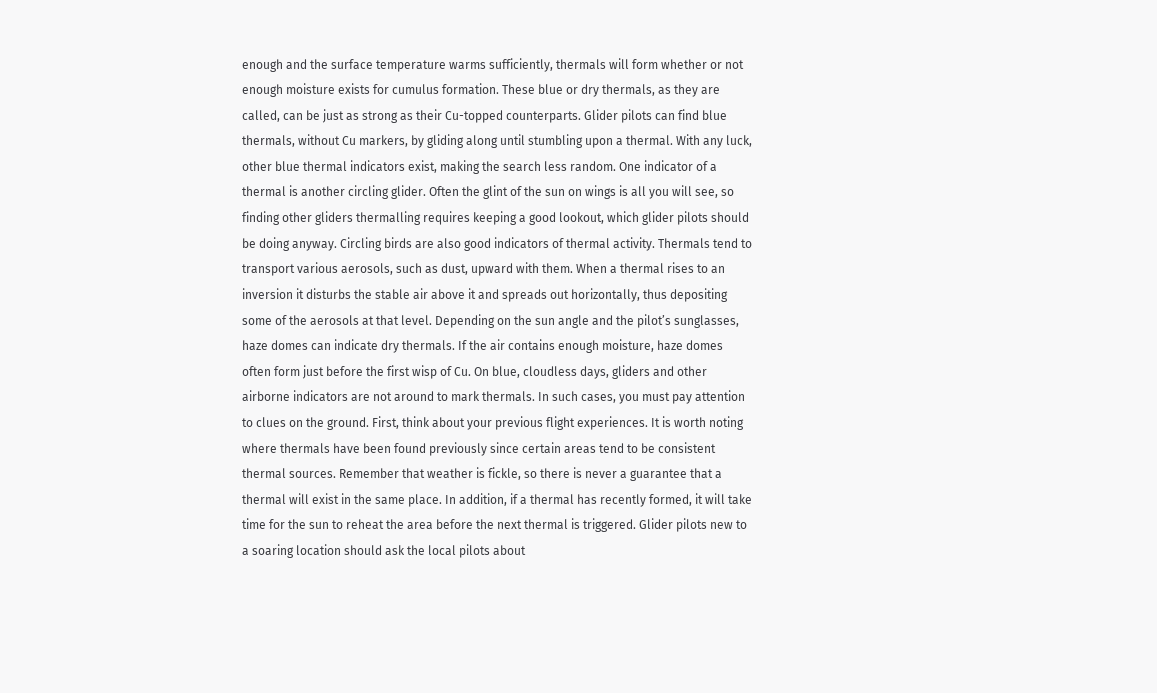enough and the surface temperature warms sufficiently, thermals will form whether or not enough moisture exists for cumulus formation. These blue or dry thermals, as they are called, can be just as strong as their Cu-topped counterparts. Glider pilots can find blue thermals, without Cu markers, by gliding along until stumbling upon a thermal. With any luck, other blue thermal indicators exist, making the search less random. One indicator of a thermal is another circling glider. Often the glint of the sun on wings is all you will see, so finding other gliders thermalling requires keeping a good lookout, which glider pilots should be doing anyway. Circling birds are also good indicators of thermal activity. Thermals tend to transport various aerosols, such as dust, upward with them. When a thermal rises to an inversion it disturbs the stable air above it and spreads out horizontally, thus depositing some of the aerosols at that level. Depending on the sun angle and the pilot’s sunglasses, haze domes can indicate dry thermals. If the air contains enough moisture, haze domes often form just before the first wisp of Cu. On blue, cloudless days, gliders and other airborne indicators are not around to mark thermals. In such cases, you must pay attention to clues on the ground. First, think about your previous flight experiences. It is worth noting where thermals have been found previously since certain areas tend to be consistent thermal sources. Remember that weather is fickle, so there is never a guarantee that a thermal will exist in the same place. In addition, if a thermal has recently formed, it will take time for the sun to reheat the area before the next thermal is triggered. Glider pilots new to a soaring location should ask the local pilots about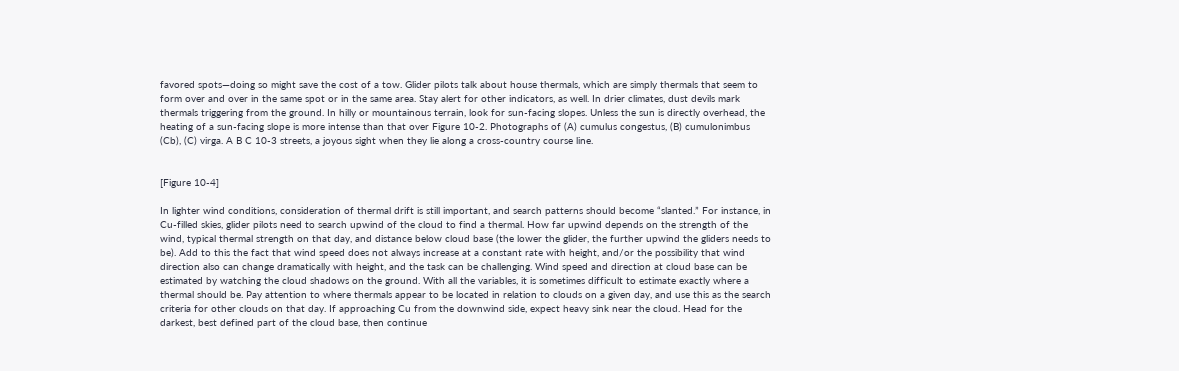favored spots—doing so might save the cost of a tow. Glider pilots talk about house thermals, which are simply thermals that seem to form over and over in the same spot or in the same area. Stay alert for other indicators, as well. In drier climates, dust devils mark thermals triggering from the ground. In hilly or mountainous terrain, look for sun-facing slopes. Unless the sun is directly overhead, the heating of a sun-facing slope is more intense than that over Figure 10-2. Photographs of (A) cumulus congestus, (B) cumulonimbus (Cb), (C) virga. A B C 10-3 streets, a joyous sight when they lie along a cross-country course line.


[Figure 10-4]

In lighter wind conditions, consideration of thermal drift is still important, and search patterns should become “slanted.” For instance, in Cu-filled skies, glider pilots need to search upwind of the cloud to find a thermal. How far upwind depends on the strength of the wind, typical thermal strength on that day, and distance below cloud base (the lower the glider, the further upwind the gliders needs to be). Add to this the fact that wind speed does not always increase at a constant rate with height, and/or the possibility that wind direction also can change dramatically with height, and the task can be challenging. Wind speed and direction at cloud base can be estimated by watching the cloud shadows on the ground. With all the variables, it is sometimes difficult to estimate exactly where a thermal should be. Pay attention to where thermals appear to be located in relation to clouds on a given day, and use this as the search criteria for other clouds on that day. If approaching Cu from the downwind side, expect heavy sink near the cloud. Head for the darkest, best defined part of the cloud base, then continue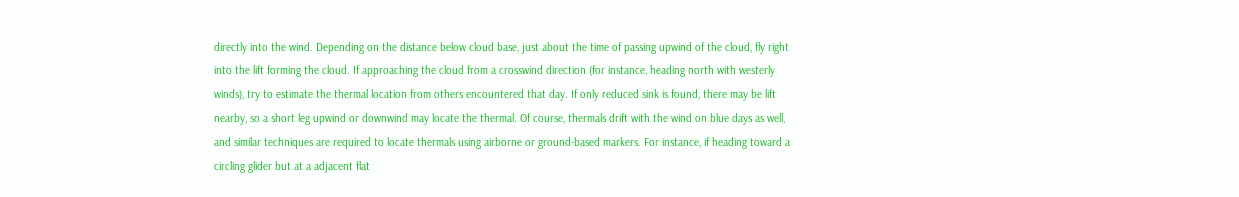directly into the wind. Depending on the distance below cloud base, just about the time of passing upwind of the cloud, fly right into the lift forming the cloud. If approaching the cloud from a crosswind direction (for instance, heading north with westerly winds), try to estimate the thermal location from others encountered that day. If only reduced sink is found, there may be lift nearby, so a short leg upwind or downwind may locate the thermal. Of course, thermals drift with the wind on blue days as well, and similar techniques are required to locate thermals using airborne or ground-based markers. For instance, if heading toward a circling glider but at a adjacent flat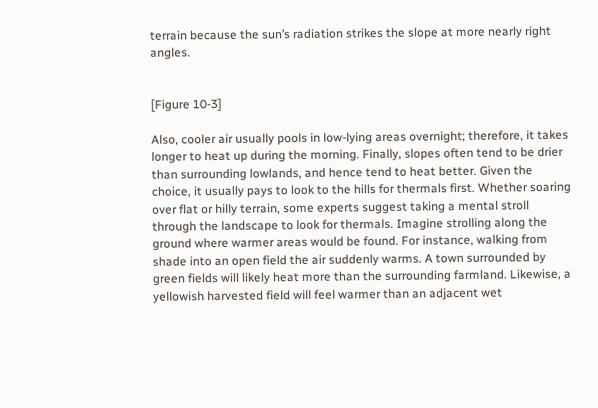terrain because the sun’s radiation strikes the slope at more nearly right angles.


[Figure 10-3]

Also, cooler air usually pools in low-lying areas overnight; therefore, it takes longer to heat up during the morning. Finally, slopes often tend to be drier than surrounding lowlands, and hence tend to heat better. Given the choice, it usually pays to look to the hills for thermals first. Whether soaring over flat or hilly terrain, some experts suggest taking a mental stroll through the landscape to look for thermals. Imagine strolling along the ground where warmer areas would be found. For instance, walking from shade into an open field the air suddenly warms. A town surrounded by green fields will likely heat more than the surrounding farmland. Likewise, a yellowish harvested field will feel warmer than an adjacent wet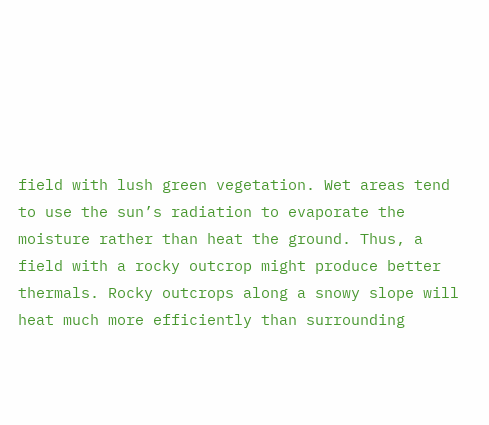field with lush green vegetation. Wet areas tend to use the sun’s radiation to evaporate the moisture rather than heat the ground. Thus, a field with a rocky outcrop might produce better thermals. Rocky outcrops along a snowy slope will heat much more efficiently than surrounding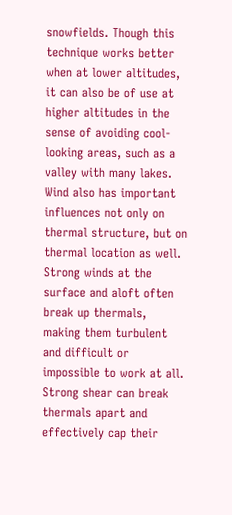snowfields. Though this technique works better when at lower altitudes, it can also be of use at higher altitudes in the sense of avoiding cool-looking areas, such as a valley with many lakes. Wind also has important influences not only on thermal structure, but on thermal location as well. Strong winds at the surface and aloft often break up thermals, making them turbulent and difficult or impossible to work at all. Strong shear can break thermals apart and effectively cap their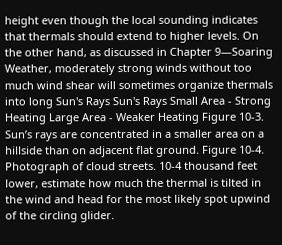height even though the local sounding indicates that thermals should extend to higher levels. On the other hand, as discussed in Chapter 9—Soaring Weather, moderately strong winds without too much wind shear will sometimes organize thermals into long Sun's Rays Sun's Rays Small Area - Strong Heating Large Area - Weaker Heating Figure 10-3. Sun’s rays are concentrated in a smaller area on a hillside than on adjacent flat ground. Figure 10-4. Photograph of cloud streets. 10-4 thousand feet lower, estimate how much the thermal is tilted in the wind and head for the most likely spot upwind of the circling glider.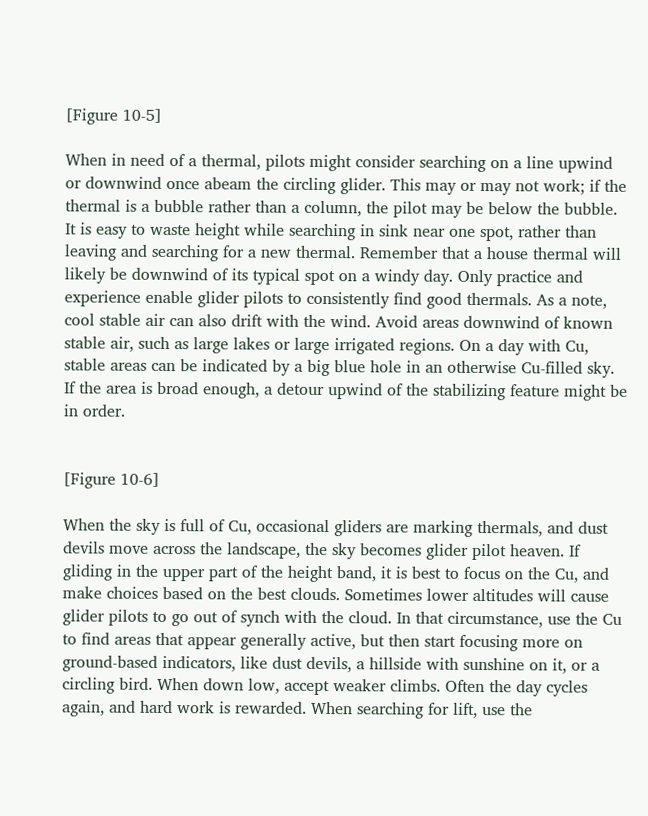[Figure 10-5]

When in need of a thermal, pilots might consider searching on a line upwind or downwind once abeam the circling glider. This may or may not work; if the thermal is a bubble rather than a column, the pilot may be below the bubble. It is easy to waste height while searching in sink near one spot, rather than leaving and searching for a new thermal. Remember that a house thermal will likely be downwind of its typical spot on a windy day. Only practice and experience enable glider pilots to consistently find good thermals. As a note, cool stable air can also drift with the wind. Avoid areas downwind of known stable air, such as large lakes or large irrigated regions. On a day with Cu, stable areas can be indicated by a big blue hole in an otherwise Cu-filled sky. If the area is broad enough, a detour upwind of the stabilizing feature might be in order.


[Figure 10-6]

When the sky is full of Cu, occasional gliders are marking thermals, and dust devils move across the landscape, the sky becomes glider pilot heaven. If gliding in the upper part of the height band, it is best to focus on the Cu, and make choices based on the best clouds. Sometimes lower altitudes will cause glider pilots to go out of synch with the cloud. In that circumstance, use the Cu to find areas that appear generally active, but then start focusing more on ground-based indicators, like dust devils, a hillside with sunshine on it, or a circling bird. When down low, accept weaker climbs. Often the day cycles again, and hard work is rewarded. When searching for lift, use the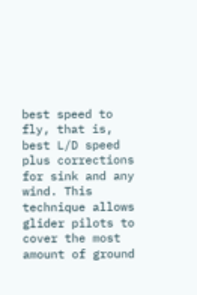best speed to fly, that is, best L/D speed plus corrections for sink and any wind. This technique allows glider pilots to cover the most amount of ground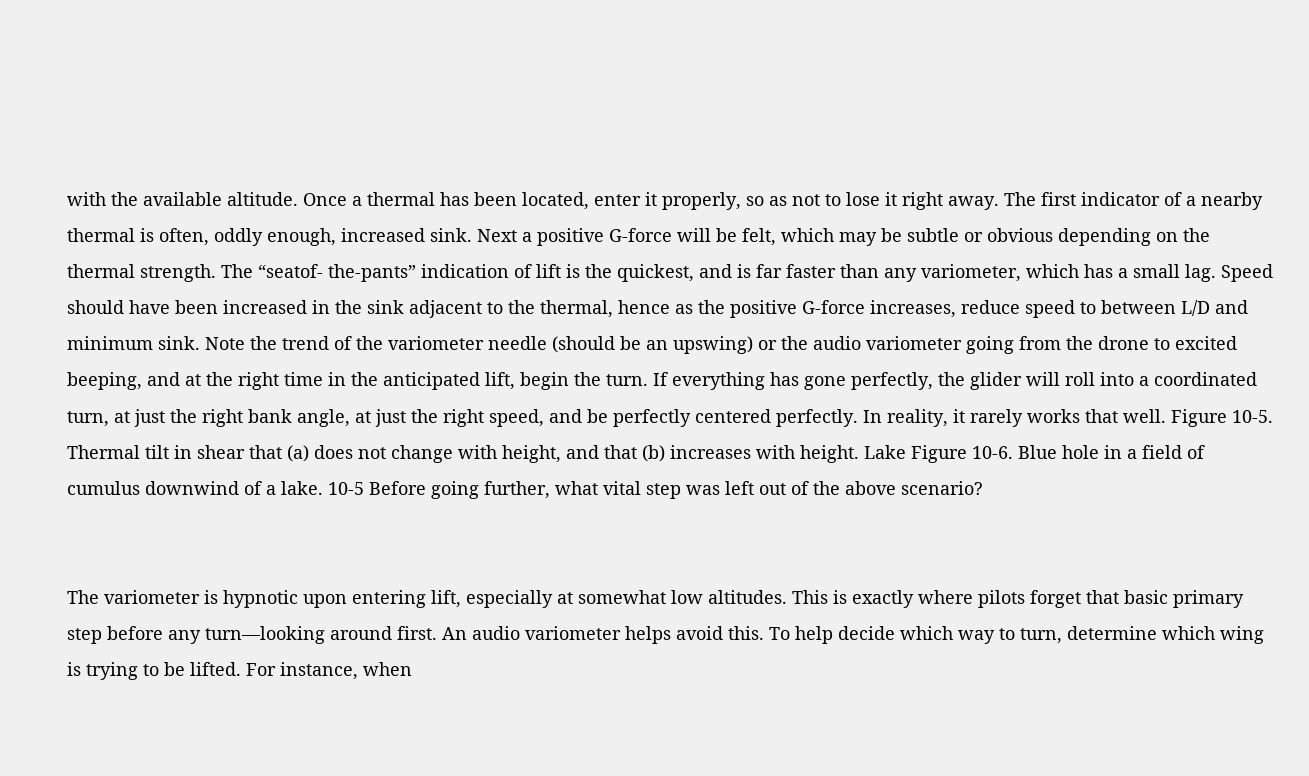with the available altitude. Once a thermal has been located, enter it properly, so as not to lose it right away. The first indicator of a nearby thermal is often, oddly enough, increased sink. Next a positive G-force will be felt, which may be subtle or obvious depending on the thermal strength. The “seatof- the-pants” indication of lift is the quickest, and is far faster than any variometer, which has a small lag. Speed should have been increased in the sink adjacent to the thermal, hence as the positive G-force increases, reduce speed to between L/D and minimum sink. Note the trend of the variometer needle (should be an upswing) or the audio variometer going from the drone to excited beeping, and at the right time in the anticipated lift, begin the turn. If everything has gone perfectly, the glider will roll into a coordinated turn, at just the right bank angle, at just the right speed, and be perfectly centered perfectly. In reality, it rarely works that well. Figure 10-5. Thermal tilt in shear that (a) does not change with height, and that (b) increases with height. Lake Figure 10-6. Blue hole in a field of cumulus downwind of a lake. 10-5 Before going further, what vital step was left out of the above scenario?


The variometer is hypnotic upon entering lift, especially at somewhat low altitudes. This is exactly where pilots forget that basic primary step before any turn—looking around first. An audio variometer helps avoid this. To help decide which way to turn, determine which wing is trying to be lifted. For instance, when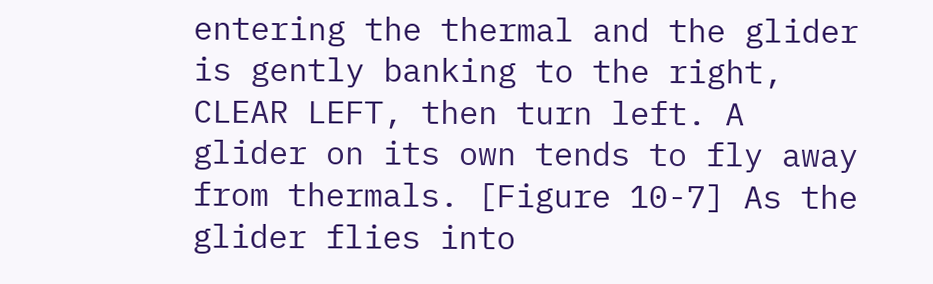entering the thermal and the glider is gently banking to the right, CLEAR LEFT, then turn left. A glider on its own tends to fly away from thermals. [Figure 10-7] As the glider flies into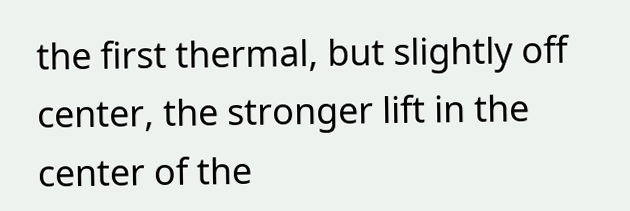the first thermal, but slightly off center, the stronger lift in the center of the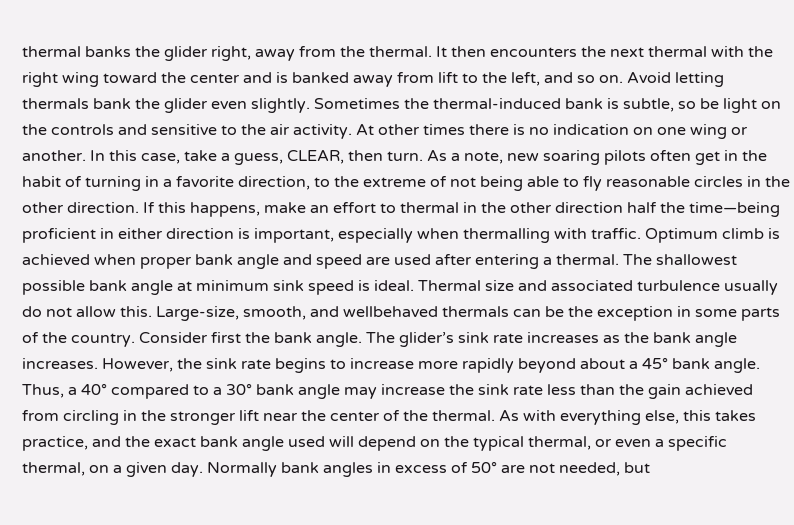thermal banks the glider right, away from the thermal. It then encounters the next thermal with the right wing toward the center and is banked away from lift to the left, and so on. Avoid letting thermals bank the glider even slightly. Sometimes the thermal-induced bank is subtle, so be light on the controls and sensitive to the air activity. At other times there is no indication on one wing or another. In this case, take a guess, CLEAR, then turn. As a note, new soaring pilots often get in the habit of turning in a favorite direction, to the extreme of not being able to fly reasonable circles in the other direction. If this happens, make an effort to thermal in the other direction half the time—being proficient in either direction is important, especially when thermalling with traffic. Optimum climb is achieved when proper bank angle and speed are used after entering a thermal. The shallowest possible bank angle at minimum sink speed is ideal. Thermal size and associated turbulence usually do not allow this. Large-size, smooth, and wellbehaved thermals can be the exception in some parts of the country. Consider first the bank angle. The glider’s sink rate increases as the bank angle increases. However, the sink rate begins to increase more rapidly beyond about a 45° bank angle. Thus, a 40° compared to a 30° bank angle may increase the sink rate less than the gain achieved from circling in the stronger lift near the center of the thermal. As with everything else, this takes practice, and the exact bank angle used will depend on the typical thermal, or even a specific thermal, on a given day. Normally bank angles in excess of 50° are not needed, but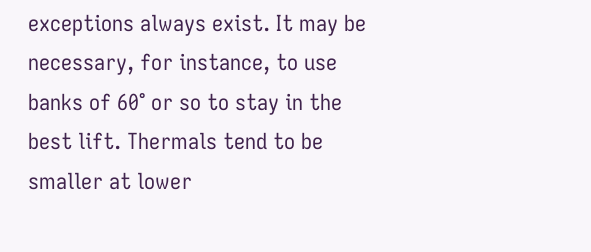exceptions always exist. It may be necessary, for instance, to use banks of 60° or so to stay in the best lift. Thermals tend to be smaller at lower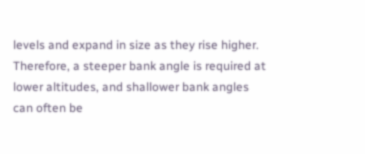levels and expand in size as they rise higher. Therefore, a steeper bank angle is required at lower altitudes, and shallower bank angles can often be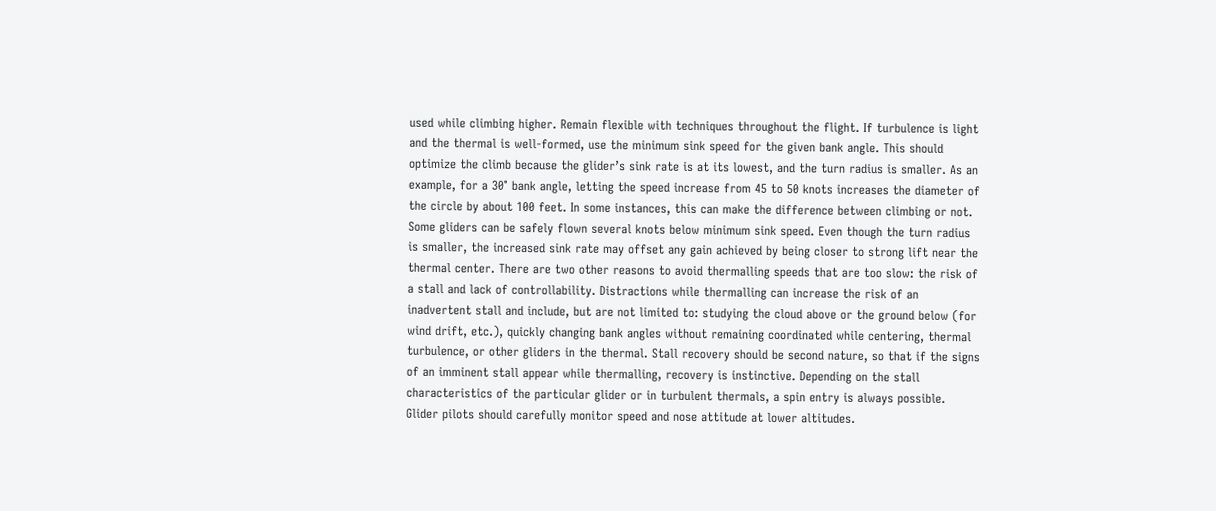used while climbing higher. Remain flexible with techniques throughout the flight. If turbulence is light and the thermal is well-formed, use the minimum sink speed for the given bank angle. This should optimize the climb because the glider’s sink rate is at its lowest, and the turn radius is smaller. As an example, for a 30° bank angle, letting the speed increase from 45 to 50 knots increases the diameter of the circle by about 100 feet. In some instances, this can make the difference between climbing or not. Some gliders can be safely flown several knots below minimum sink speed. Even though the turn radius is smaller, the increased sink rate may offset any gain achieved by being closer to strong lift near the thermal center. There are two other reasons to avoid thermalling speeds that are too slow: the risk of a stall and lack of controllability. Distractions while thermalling can increase the risk of an inadvertent stall and include, but are not limited to: studying the cloud above or the ground below (for wind drift, etc.), quickly changing bank angles without remaining coordinated while centering, thermal turbulence, or other gliders in the thermal. Stall recovery should be second nature, so that if the signs of an imminent stall appear while thermalling, recovery is instinctive. Depending on the stall characteristics of the particular glider or in turbulent thermals, a spin entry is always possible. Glider pilots should carefully monitor speed and nose attitude at lower altitudes.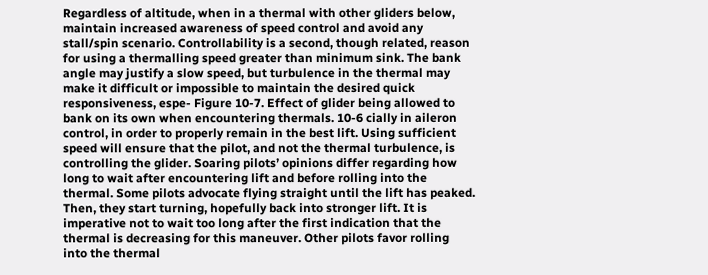Regardless of altitude, when in a thermal with other gliders below, maintain increased awareness of speed control and avoid any stall/spin scenario. Controllability is a second, though related, reason for using a thermalling speed greater than minimum sink. The bank angle may justify a slow speed, but turbulence in the thermal may make it difficult or impossible to maintain the desired quick responsiveness, espe- Figure 10-7. Effect of glider being allowed to bank on its own when encountering thermals. 10-6 cially in aileron control, in order to properly remain in the best lift. Using sufficient speed will ensure that the pilot, and not the thermal turbulence, is controlling the glider. Soaring pilots’ opinions differ regarding how long to wait after encountering lift and before rolling into the thermal. Some pilots advocate flying straight until the lift has peaked. Then, they start turning, hopefully back into stronger lift. It is imperative not to wait too long after the first indication that the thermal is decreasing for this maneuver. Other pilots favor rolling into the thermal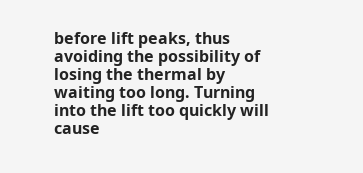before lift peaks, thus avoiding the possibility of losing the thermal by waiting too long. Turning into the lift too quickly will cause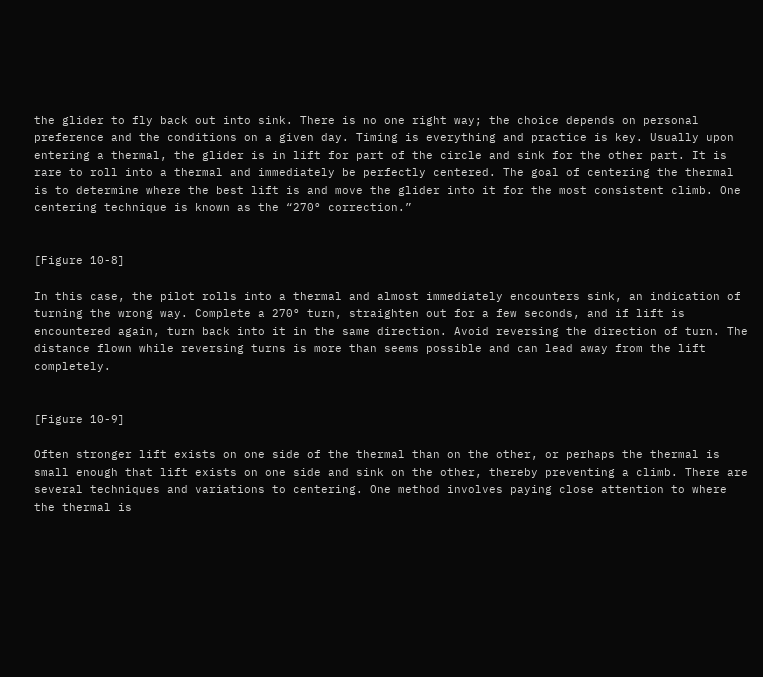the glider to fly back out into sink. There is no one right way; the choice depends on personal preference and the conditions on a given day. Timing is everything and practice is key. Usually upon entering a thermal, the glider is in lift for part of the circle and sink for the other part. It is rare to roll into a thermal and immediately be perfectly centered. The goal of centering the thermal is to determine where the best lift is and move the glider into it for the most consistent climb. One centering technique is known as the “270° correction.”


[Figure 10-8]

In this case, the pilot rolls into a thermal and almost immediately encounters sink, an indication of turning the wrong way. Complete a 270° turn, straighten out for a few seconds, and if lift is encountered again, turn back into it in the same direction. Avoid reversing the direction of turn. The distance flown while reversing turns is more than seems possible and can lead away from the lift completely.


[Figure 10-9]

Often stronger lift exists on one side of the thermal than on the other, or perhaps the thermal is small enough that lift exists on one side and sink on the other, thereby preventing a climb. There are several techniques and variations to centering. One method involves paying close attention to where the thermal is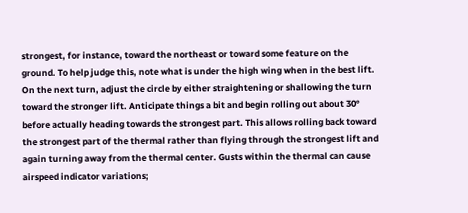strongest, for instance, toward the northeast or toward some feature on the ground. To help judge this, note what is under the high wing when in the best lift. On the next turn, adjust the circle by either straightening or shallowing the turn toward the stronger lift. Anticipate things a bit and begin rolling out about 30° before actually heading towards the strongest part. This allows rolling back toward the strongest part of the thermal rather than flying through the strongest lift and again turning away from the thermal center. Gusts within the thermal can cause airspeed indicator variations;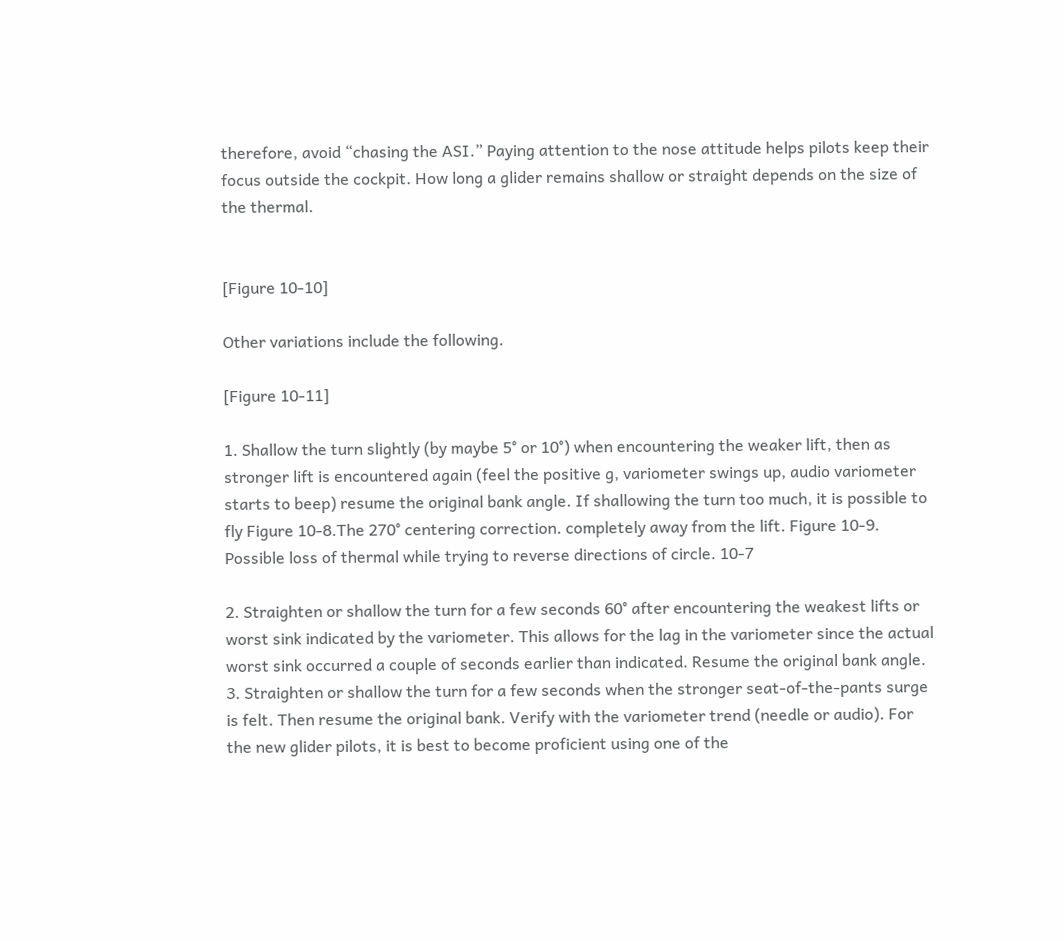therefore, avoid “chasing the ASI.” Paying attention to the nose attitude helps pilots keep their focus outside the cockpit. How long a glider remains shallow or straight depends on the size of the thermal.


[Figure 10-10]

Other variations include the following.

[Figure 10-11]

1. Shallow the turn slightly (by maybe 5° or 10°) when encountering the weaker lift, then as stronger lift is encountered again (feel the positive g, variometer swings up, audio variometer starts to beep) resume the original bank angle. If shallowing the turn too much, it is possible to fly Figure 10-8.The 270° centering correction. completely away from the lift. Figure 10-9. Possible loss of thermal while trying to reverse directions of circle. 10-7

2. Straighten or shallow the turn for a few seconds 60° after encountering the weakest lifts or worst sink indicated by the variometer. This allows for the lag in the variometer since the actual worst sink occurred a couple of seconds earlier than indicated. Resume the original bank angle. 3. Straighten or shallow the turn for a few seconds when the stronger seat-of-the-pants surge is felt. Then resume the original bank. Verify with the variometer trend (needle or audio). For the new glider pilots, it is best to become proficient using one of the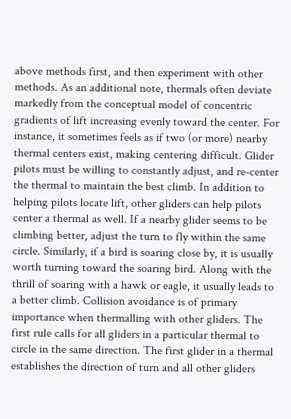above methods first, and then experiment with other methods. As an additional note, thermals often deviate markedly from the conceptual model of concentric gradients of lift increasing evenly toward the center. For instance, it sometimes feels as if two (or more) nearby thermal centers exist, making centering difficult. Glider pilots must be willing to constantly adjust, and re-center the thermal to maintain the best climb. In addition to helping pilots locate lift, other gliders can help pilots center a thermal as well. If a nearby glider seems to be climbing better, adjust the turn to fly within the same circle. Similarly, if a bird is soaring close by, it is usually worth turning toward the soaring bird. Along with the thrill of soaring with a hawk or eagle, it usually leads to a better climb. Collision avoidance is of primary importance when thermalling with other gliders. The first rule calls for all gliders in a particular thermal to circle in the same direction. The first glider in a thermal establishes the direction of turn and all other gliders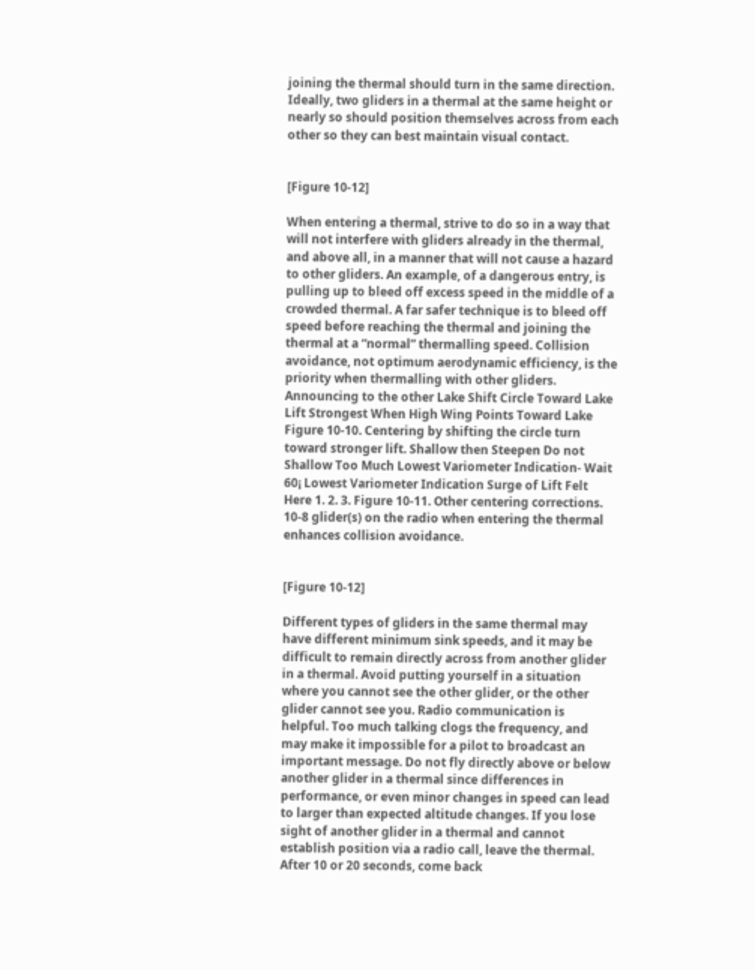joining the thermal should turn in the same direction. Ideally, two gliders in a thermal at the same height or nearly so should position themselves across from each other so they can best maintain visual contact.


[Figure 10-12]

When entering a thermal, strive to do so in a way that will not interfere with gliders already in the thermal, and above all, in a manner that will not cause a hazard to other gliders. An example, of a dangerous entry, is pulling up to bleed off excess speed in the middle of a crowded thermal. A far safer technique is to bleed off speed before reaching the thermal and joining the thermal at a “normal” thermalling speed. Collision avoidance, not optimum aerodynamic efficiency, is the priority when thermalling with other gliders. Announcing to the other Lake Shift Circle Toward Lake Lift Strongest When High Wing Points Toward Lake Figure 10-10. Centering by shifting the circle turn toward stronger lift. Shallow then Steepen Do not Shallow Too Much Lowest Variometer Indication- Wait 60¡ Lowest Variometer Indication Surge of Lift Felt Here 1. 2. 3. Figure 10-11. Other centering corrections. 10-8 glider(s) on the radio when entering the thermal enhances collision avoidance.


[Figure 10-12]

Different types of gliders in the same thermal may have different minimum sink speeds, and it may be difficult to remain directly across from another glider in a thermal. Avoid putting yourself in a situation where you cannot see the other glider, or the other glider cannot see you. Radio communication is helpful. Too much talking clogs the frequency, and may make it impossible for a pilot to broadcast an important message. Do not fly directly above or below another glider in a thermal since differences in performance, or even minor changes in speed can lead to larger than expected altitude changes. If you lose sight of another glider in a thermal and cannot establish position via a radio call, leave the thermal. After 10 or 20 seconds, come back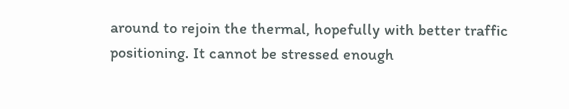around to rejoin the thermal, hopefully with better traffic positioning. It cannot be stressed enough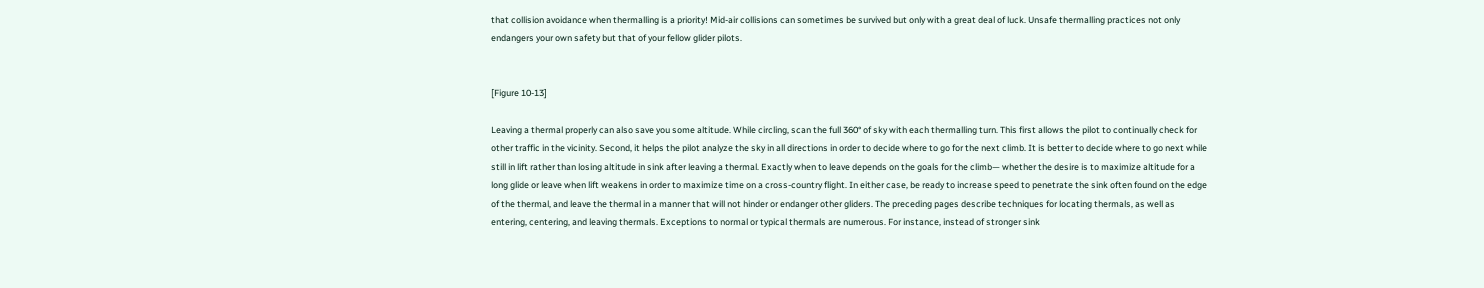that collision avoidance when thermalling is a priority! Mid-air collisions can sometimes be survived but only with a great deal of luck. Unsafe thermalling practices not only endangers your own safety but that of your fellow glider pilots.


[Figure 10-13]

Leaving a thermal properly can also save you some altitude. While circling, scan the full 360° of sky with each thermalling turn. This first allows the pilot to continually check for other traffic in the vicinity. Second, it helps the pilot analyze the sky in all directions in order to decide where to go for the next climb. It is better to decide where to go next while still in lift rather than losing altitude in sink after leaving a thermal. Exactly when to leave depends on the goals for the climb— whether the desire is to maximize altitude for a long glide or leave when lift weakens in order to maximize time on a cross-country flight. In either case, be ready to increase speed to penetrate the sink often found on the edge of the thermal, and leave the thermal in a manner that will not hinder or endanger other gliders. The preceding pages describe techniques for locating thermals, as well as entering, centering, and leaving thermals. Exceptions to normal or typical thermals are numerous. For instance, instead of stronger sink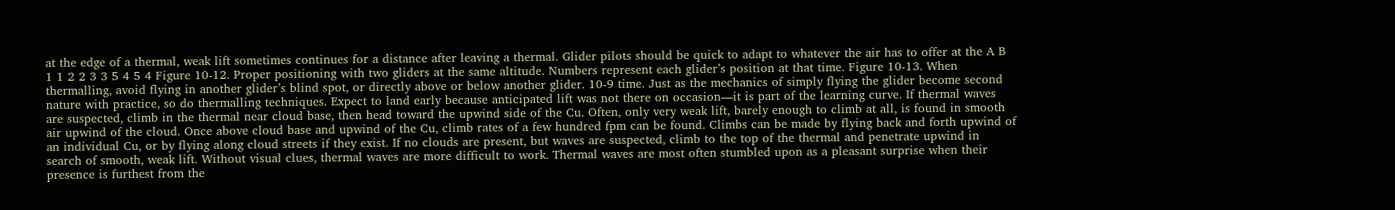at the edge of a thermal, weak lift sometimes continues for a distance after leaving a thermal. Glider pilots should be quick to adapt to whatever the air has to offer at the A B 1 1 2 2 3 3 5 4 5 4 Figure 10-12. Proper positioning with two gliders at the same altitude. Numbers represent each glider’s position at that time. Figure 10-13. When thermalling, avoid flying in another glider’s blind spot, or directly above or below another glider. 10-9 time. Just as the mechanics of simply flying the glider become second nature with practice, so do thermalling techniques. Expect to land early because anticipated lift was not there on occasion—it is part of the learning curve. If thermal waves are suspected, climb in the thermal near cloud base, then head toward the upwind side of the Cu. Often, only very weak lift, barely enough to climb at all, is found in smooth air upwind of the cloud. Once above cloud base and upwind of the Cu, climb rates of a few hundred fpm can be found. Climbs can be made by flying back and forth upwind of an individual Cu, or by flying along cloud streets if they exist. If no clouds are present, but waves are suspected, climb to the top of the thermal and penetrate upwind in search of smooth, weak lift. Without visual clues, thermal waves are more difficult to work. Thermal waves are most often stumbled upon as a pleasant surprise when their presence is furthest from the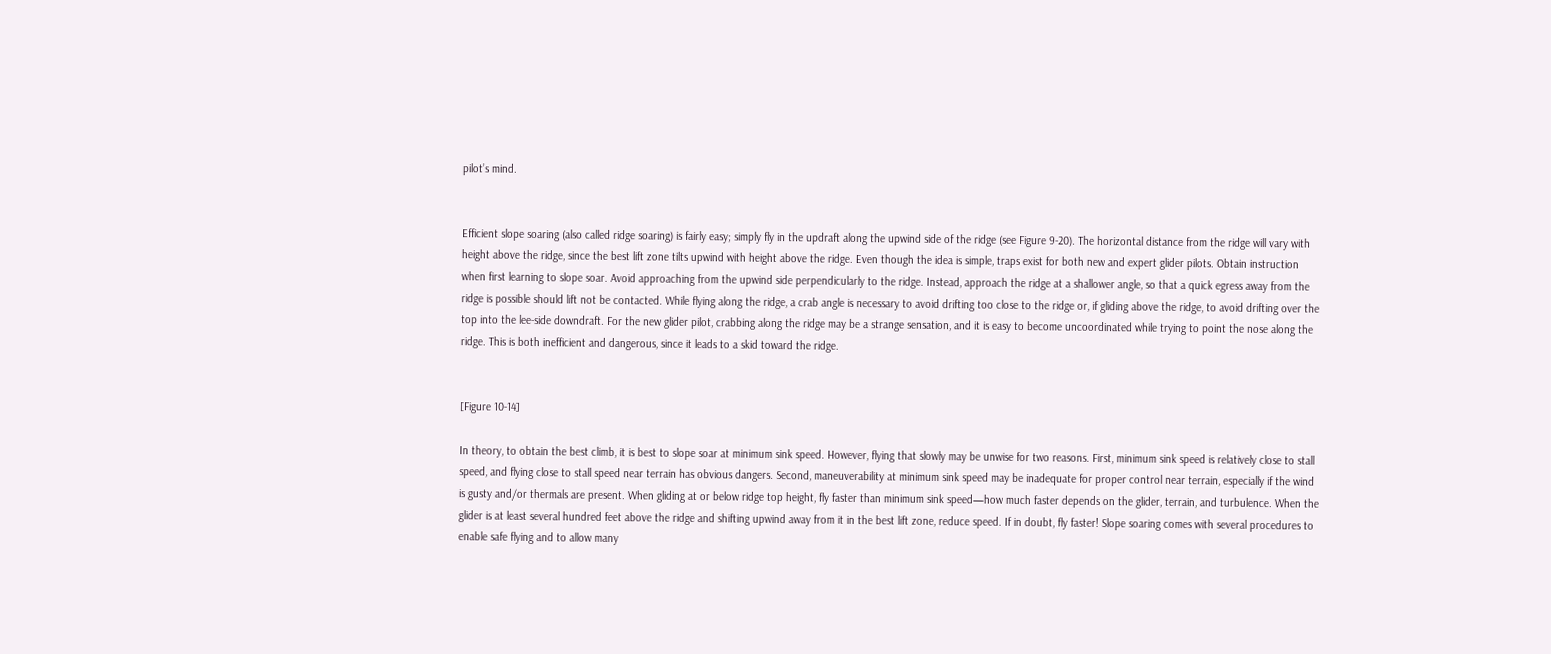pilot’s mind.


Efficient slope soaring (also called ridge soaring) is fairly easy; simply fly in the updraft along the upwind side of the ridge (see Figure 9-20). The horizontal distance from the ridge will vary with height above the ridge, since the best lift zone tilts upwind with height above the ridge. Even though the idea is simple, traps exist for both new and expert glider pilots. Obtain instruction when first learning to slope soar. Avoid approaching from the upwind side perpendicularly to the ridge. Instead, approach the ridge at a shallower angle, so that a quick egress away from the ridge is possible should lift not be contacted. While flying along the ridge, a crab angle is necessary to avoid drifting too close to the ridge or, if gliding above the ridge, to avoid drifting over the top into the lee-side downdraft. For the new glider pilot, crabbing along the ridge may be a strange sensation, and it is easy to become uncoordinated while trying to point the nose along the ridge. This is both inefficient and dangerous, since it leads to a skid toward the ridge.


[Figure 10-14]

In theory, to obtain the best climb, it is best to slope soar at minimum sink speed. However, flying that slowly may be unwise for two reasons. First, minimum sink speed is relatively close to stall speed, and flying close to stall speed near terrain has obvious dangers. Second, maneuverability at minimum sink speed may be inadequate for proper control near terrain, especially if the wind is gusty and/or thermals are present. When gliding at or below ridge top height, fly faster than minimum sink speed—how much faster depends on the glider, terrain, and turbulence. When the glider is at least several hundred feet above the ridge and shifting upwind away from it in the best lift zone, reduce speed. If in doubt, fly faster! Slope soaring comes with several procedures to enable safe flying and to allow many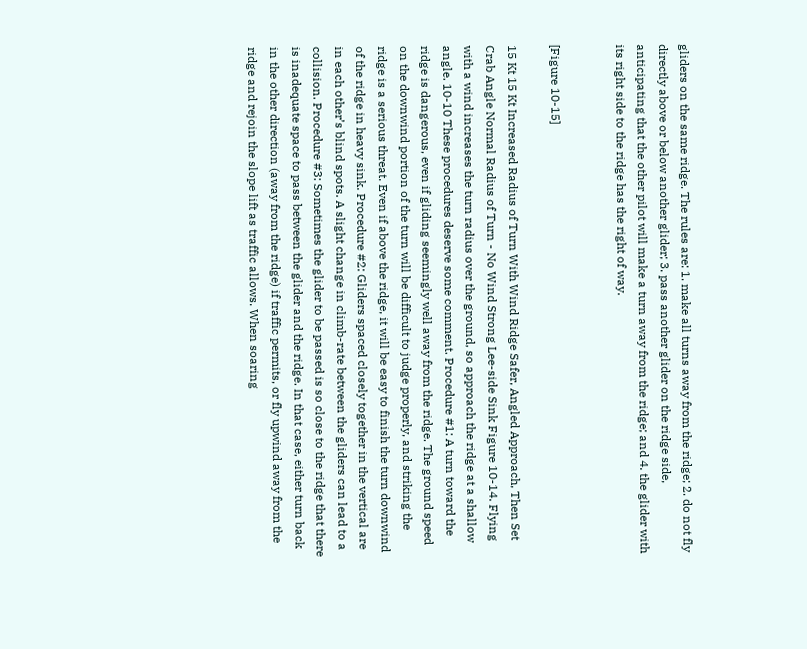gliders on the same ridge. The rules are: 1. make all turns away from the ridge; 2. do not fly directly above or below another glider; 3. pass another glider on the ridge side, anticipating that the other pilot will make a turn away from the ridge; and 4. the glider with its right side to the ridge has the right of way.


[Figure 10-15]

15 Kt 15 Kt Increased Radius of Turn With Wind Ridge Safer, Angled Approach, Then Set Crab Angle Normal Radius of Turn - No Wind Strong Lee-side Sink Figure 10-14. Flying with a wind increases the turn radius over the ground, so approach the ridge at a shallow angle. 10-10 These procedures deserve some comment. Procedure #1: A turn toward the ridge is dangerous, even if gliding seemingly well away from the ridge. The ground speed on the downwind portion of the turn will be difficult to judge properly, and striking the ridge is a serious threat. Even if above the ridge, it will be easy to finish the turn downwind of the ridge in heavy sink. Procedure #2: Gliders spaced closely together in the vertical are in each other’s blind spots. A slight change in climb-rate between the gliders can lead to a collision. Procedure #3: Sometimes the glider to be passed is so close to the ridge that there is inadequate space to pass between the glider and the ridge. In that case, either turn back in the other direction (away from the ridge) if traffic permits, or fly upwind away from the ridge and rejoin the slope lift as traffic allows. When soaring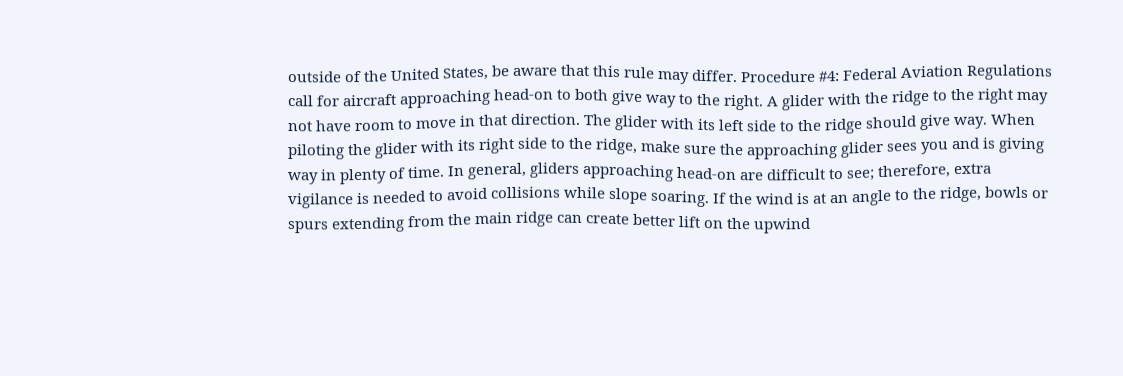outside of the United States, be aware that this rule may differ. Procedure #4: Federal Aviation Regulations call for aircraft approaching head-on to both give way to the right. A glider with the ridge to the right may not have room to move in that direction. The glider with its left side to the ridge should give way. When piloting the glider with its right side to the ridge, make sure the approaching glider sees you and is giving way in plenty of time. In general, gliders approaching head-on are difficult to see; therefore, extra vigilance is needed to avoid collisions while slope soaring. If the wind is at an angle to the ridge, bowls or spurs extending from the main ridge can create better lift on the upwind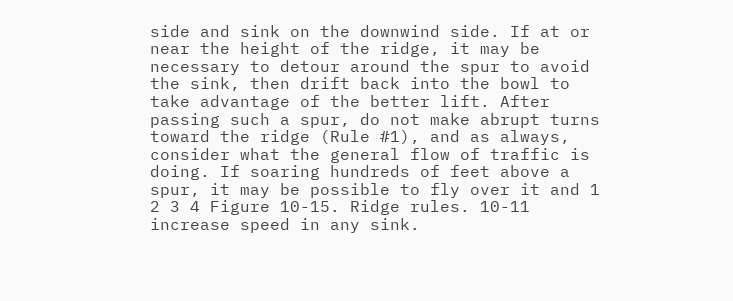side and sink on the downwind side. If at or near the height of the ridge, it may be necessary to detour around the spur to avoid the sink, then drift back into the bowl to take advantage of the better lift. After passing such a spur, do not make abrupt turns toward the ridge (Rule #1), and as always, consider what the general flow of traffic is doing. If soaring hundreds of feet above a spur, it may be possible to fly over it and 1 2 3 4 Figure 10-15. Ridge rules. 10-11 increase speed in any sink.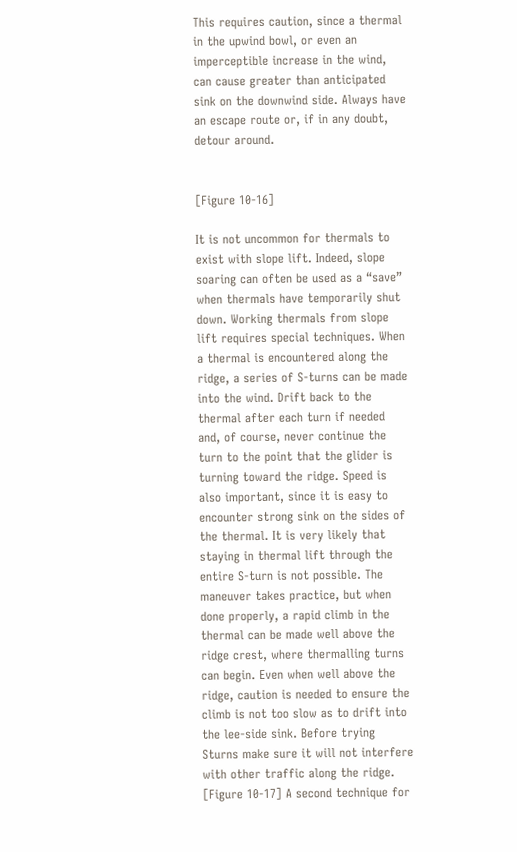This requires caution, since a thermal in the upwind bowl, or even an imperceptible increase in the wind, can cause greater than anticipated sink on the downwind side. Always have an escape route or, if in any doubt, detour around.


[Figure 10-16]

It is not uncommon for thermals to exist with slope lift. Indeed, slope soaring can often be used as a “save” when thermals have temporarily shut down. Working thermals from slope lift requires special techniques. When a thermal is encountered along the ridge, a series of S-turns can be made into the wind. Drift back to the thermal after each turn if needed and, of course, never continue the turn to the point that the glider is turning toward the ridge. Speed is also important, since it is easy to encounter strong sink on the sides of the thermal. It is very likely that staying in thermal lift through the entire S-turn is not possible. The maneuver takes practice, but when done properly, a rapid climb in the thermal can be made well above the ridge crest, where thermalling turns can begin. Even when well above the ridge, caution is needed to ensure the climb is not too slow as to drift into the lee-side sink. Before trying Sturns make sure it will not interfere with other traffic along the ridge. [Figure 10-17] A second technique for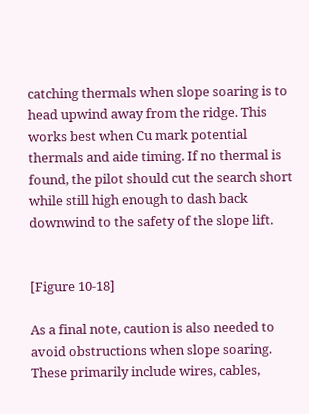catching thermals when slope soaring is to head upwind away from the ridge. This works best when Cu mark potential thermals and aide timing. If no thermal is found, the pilot should cut the search short while still high enough to dash back downwind to the safety of the slope lift.


[Figure 10-18]

As a final note, caution is also needed to avoid obstructions when slope soaring. These primarily include wires, cables,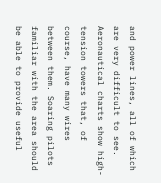and power lines, all of which are very difficult to see. Aeronautical charts show high-tension towers that, of course, have many wires between them. Soaring pilots familiar with the area should be able to provide useful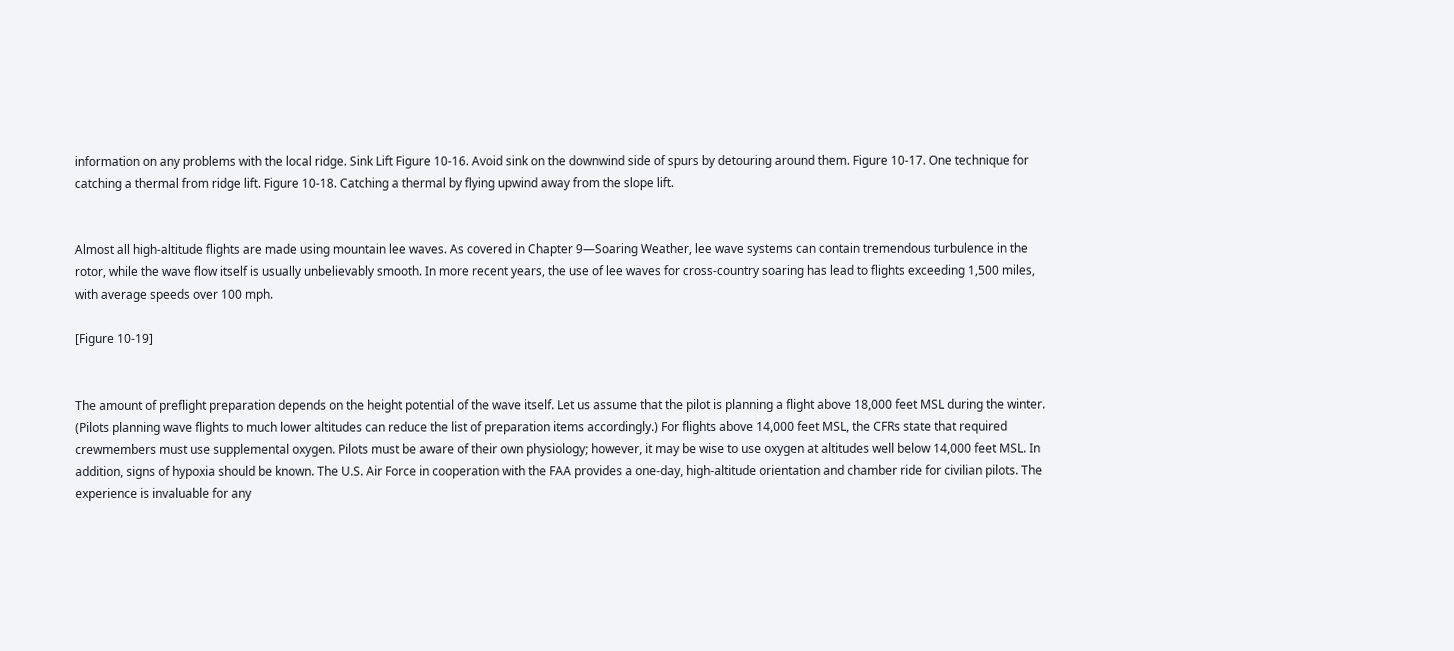information on any problems with the local ridge. Sink Lift Figure 10-16. Avoid sink on the downwind side of spurs by detouring around them. Figure 10-17. One technique for catching a thermal from ridge lift. Figure 10-18. Catching a thermal by flying upwind away from the slope lift.


Almost all high-altitude flights are made using mountain lee waves. As covered in Chapter 9—Soaring Weather, lee wave systems can contain tremendous turbulence in the rotor, while the wave flow itself is usually unbelievably smooth. In more recent years, the use of lee waves for cross-country soaring has lead to flights exceeding 1,500 miles, with average speeds over 100 mph.

[Figure 10-19]


The amount of preflight preparation depends on the height potential of the wave itself. Let us assume that the pilot is planning a flight above 18,000 feet MSL during the winter. (Pilots planning wave flights to much lower altitudes can reduce the list of preparation items accordingly.) For flights above 14,000 feet MSL, the CFRs state that required crewmembers must use supplemental oxygen. Pilots must be aware of their own physiology; however, it may be wise to use oxygen at altitudes well below 14,000 feet MSL. In addition, signs of hypoxia should be known. The U.S. Air Force in cooperation with the FAA provides a one-day, high-altitude orientation and chamber ride for civilian pilots. The experience is invaluable for any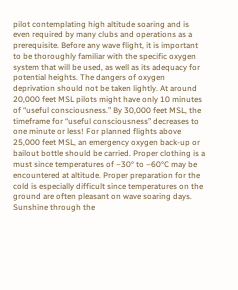pilot contemplating high altitude soaring and is even required by many clubs and operations as a prerequisite. Before any wave flight, it is important to be thoroughly familiar with the specific oxygen system that will be used, as well as its adequacy for potential heights. The dangers of oxygen deprivation should not be taken lightly. At around 20,000 feet MSL pilots might have only 10 minutes of “useful consciousness.” By 30,000 feet MSL, the timeframe for “useful consciousness” decreases to one minute or less! For planned flights above 25,000 feet MSL, an emergency oxygen back-up or bailout bottle should be carried. Proper clothing is a must since temperatures of –30° to –60°C may be encountered at altitude. Proper preparation for the cold is especially difficult since temperatures on the ground are often pleasant on wave soaring days. Sunshine through the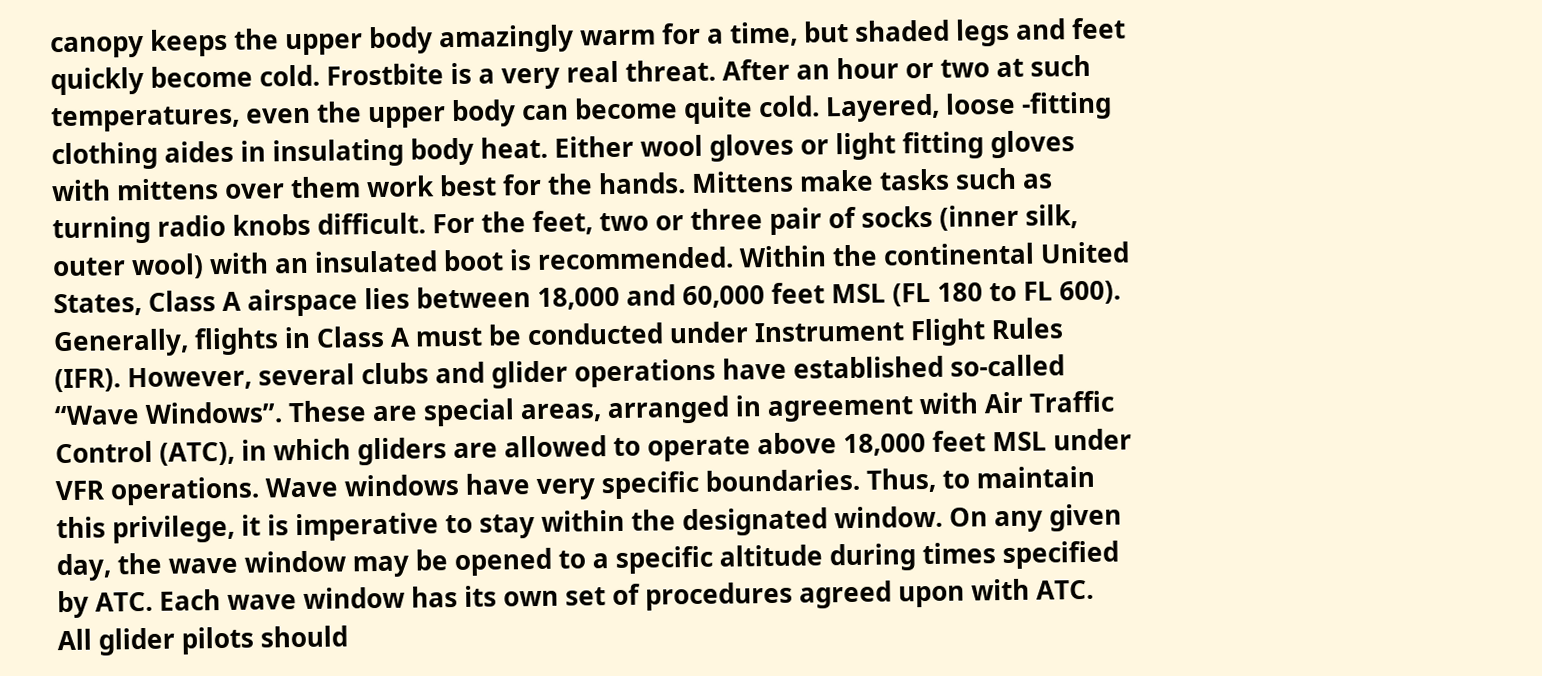canopy keeps the upper body amazingly warm for a time, but shaded legs and feet quickly become cold. Frostbite is a very real threat. After an hour or two at such temperatures, even the upper body can become quite cold. Layered, loose -fitting clothing aides in insulating body heat. Either wool gloves or light fitting gloves with mittens over them work best for the hands. Mittens make tasks such as turning radio knobs difficult. For the feet, two or three pair of socks (inner silk, outer wool) with an insulated boot is recommended. Within the continental United States, Class A airspace lies between 18,000 and 60,000 feet MSL (FL 180 to FL 600). Generally, flights in Class A must be conducted under Instrument Flight Rules (IFR). However, several clubs and glider operations have established so-called “Wave Windows”. These are special areas, arranged in agreement with Air Traffic Control (ATC), in which gliders are allowed to operate above 18,000 feet MSL under VFR operations. Wave windows have very specific boundaries. Thus, to maintain this privilege, it is imperative to stay within the designated window. On any given day, the wave window may be opened to a specific altitude during times specified by ATC. Each wave window has its own set of procedures agreed upon with ATC. All glider pilots should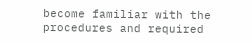become familiar with the procedures and required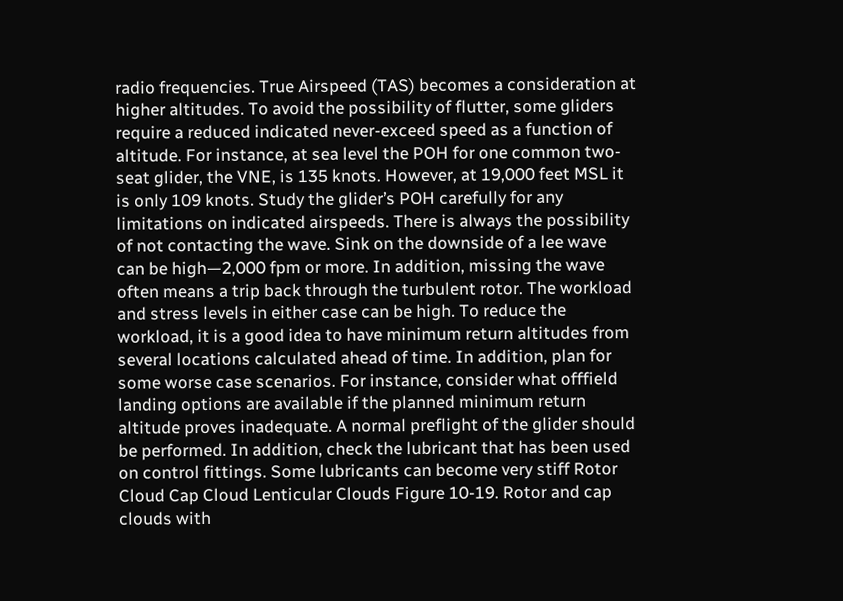radio frequencies. True Airspeed (TAS) becomes a consideration at higher altitudes. To avoid the possibility of flutter, some gliders require a reduced indicated never-exceed speed as a function of altitude. For instance, at sea level the POH for one common two-seat glider, the VNE, is 135 knots. However, at 19,000 feet MSL it is only 109 knots. Study the glider’s POH carefully for any limitations on indicated airspeeds. There is always the possibility of not contacting the wave. Sink on the downside of a lee wave can be high—2,000 fpm or more. In addition, missing the wave often means a trip back through the turbulent rotor. The workload and stress levels in either case can be high. To reduce the workload, it is a good idea to have minimum return altitudes from several locations calculated ahead of time. In addition, plan for some worse case scenarios. For instance, consider what offfield landing options are available if the planned minimum return altitude proves inadequate. A normal preflight of the glider should be performed. In addition, check the lubricant that has been used on control fittings. Some lubricants can become very stiff Rotor Cloud Cap Cloud Lenticular Clouds Figure 10-19. Rotor and cap clouds with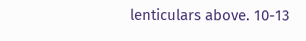lenticulars above. 10-13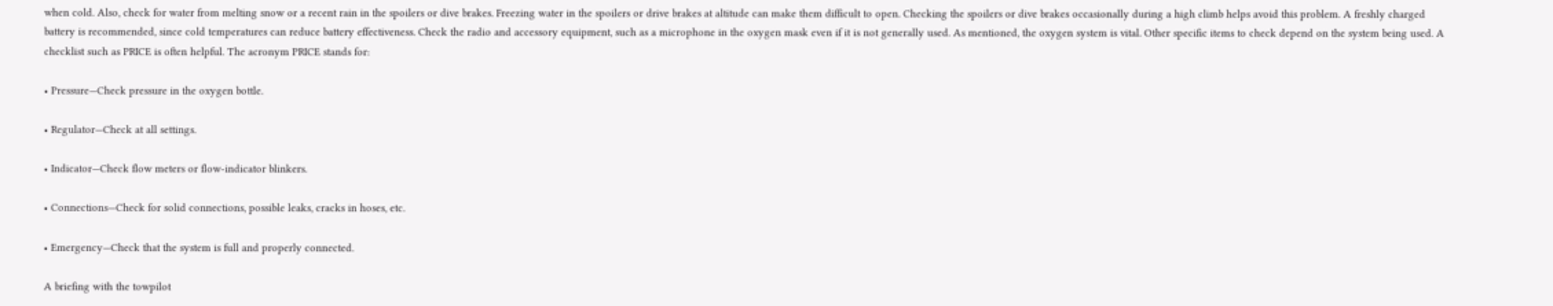when cold. Also, check for water from melting snow or a recent rain in the spoilers or dive brakes. Freezing water in the spoilers or drive brakes at altitude can make them difficult to open. Checking the spoilers or dive brakes occasionally during a high climb helps avoid this problem. A freshly charged battery is recommended, since cold temperatures can reduce battery effectiveness. Check the radio and accessory equipment, such as a microphone in the oxygen mask even if it is not generally used. As mentioned, the oxygen system is vital. Other specific items to check depend on the system being used. A checklist such as PRICE is often helpful. The acronym PRICE stands for:

• Pressure—Check pressure in the oxygen bottle.

• Regulator—Check at all settings.

• Indicator—Check flow meters or flow-indicator blinkers.

• Connections—Check for solid connections, possible leaks, cracks in hoses, etc.

• Emergency—Check that the system is full and properly connected.

A briefing with the towpilot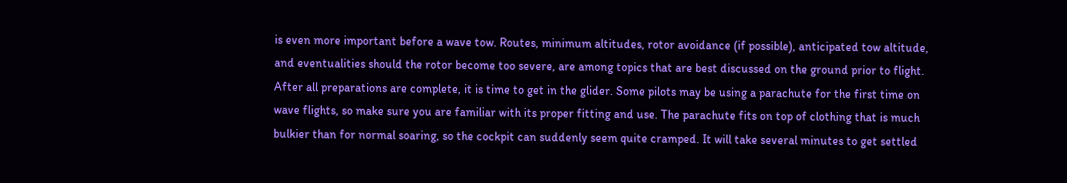is even more important before a wave tow. Routes, minimum altitudes, rotor avoidance (if possible), anticipated tow altitude, and eventualities should the rotor become too severe, are among topics that are best discussed on the ground prior to flight. After all preparations are complete, it is time to get in the glider. Some pilots may be using a parachute for the first time on wave flights, so make sure you are familiar with its proper fitting and use. The parachute fits on top of clothing that is much bulkier than for normal soaring, so the cockpit can suddenly seem quite cramped. It will take several minutes to get settled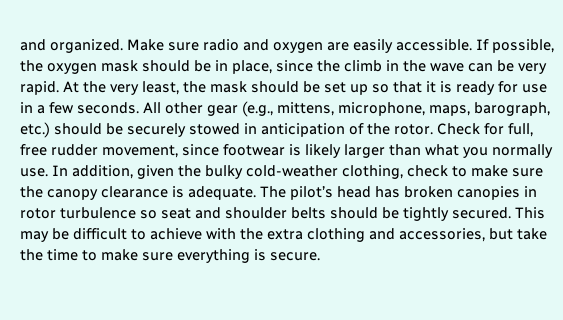and organized. Make sure radio and oxygen are easily accessible. If possible, the oxygen mask should be in place, since the climb in the wave can be very rapid. At the very least, the mask should be set up so that it is ready for use in a few seconds. All other gear (e.g., mittens, microphone, maps, barograph, etc.) should be securely stowed in anticipation of the rotor. Check for full, free rudder movement, since footwear is likely larger than what you normally use. In addition, given the bulky cold-weather clothing, check to make sure the canopy clearance is adequate. The pilot’s head has broken canopies in rotor turbulence so seat and shoulder belts should be tightly secured. This may be difficult to achieve with the extra clothing and accessories, but take the time to make sure everything is secure.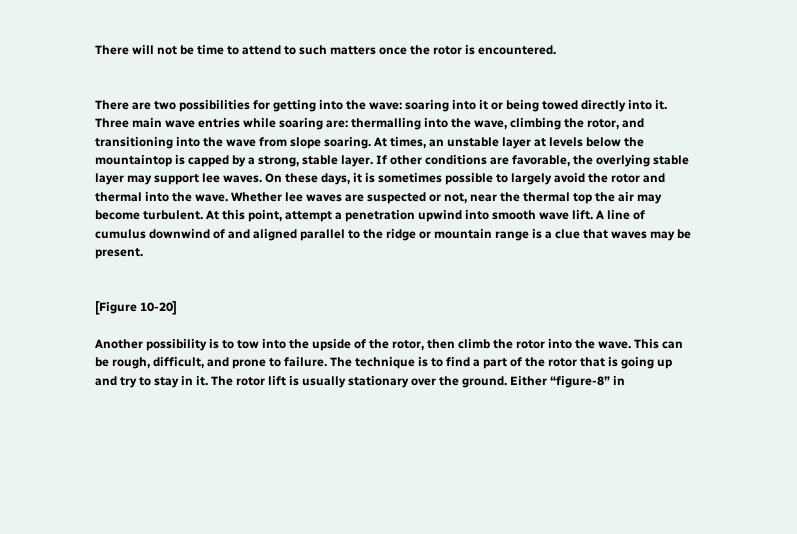There will not be time to attend to such matters once the rotor is encountered.


There are two possibilities for getting into the wave: soaring into it or being towed directly into it. Three main wave entries while soaring are: thermalling into the wave, climbing the rotor, and transitioning into the wave from slope soaring. At times, an unstable layer at levels below the mountaintop is capped by a strong, stable layer. If other conditions are favorable, the overlying stable layer may support lee waves. On these days, it is sometimes possible to largely avoid the rotor and thermal into the wave. Whether lee waves are suspected or not, near the thermal top the air may become turbulent. At this point, attempt a penetration upwind into smooth wave lift. A line of cumulus downwind of and aligned parallel to the ridge or mountain range is a clue that waves may be present.


[Figure 10-20]

Another possibility is to tow into the upside of the rotor, then climb the rotor into the wave. This can be rough, difficult, and prone to failure. The technique is to find a part of the rotor that is going up and try to stay in it. The rotor lift is usually stationary over the ground. Either “figure-8” in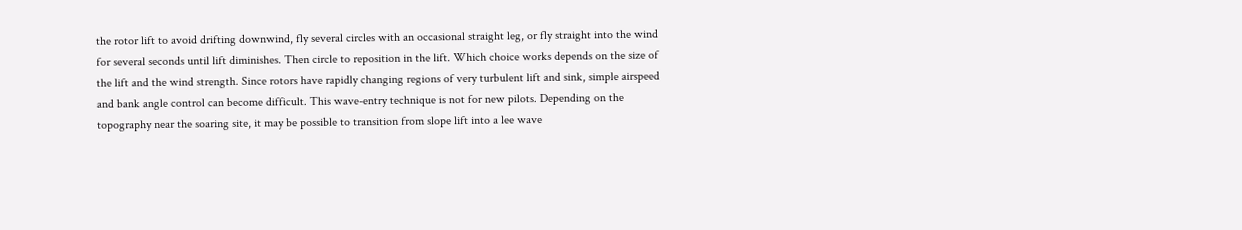the rotor lift to avoid drifting downwind, fly several circles with an occasional straight leg, or fly straight into the wind for several seconds until lift diminishes. Then circle to reposition in the lift. Which choice works depends on the size of the lift and the wind strength. Since rotors have rapidly changing regions of very turbulent lift and sink, simple airspeed and bank angle control can become difficult. This wave-entry technique is not for new pilots. Depending on the topography near the soaring site, it may be possible to transition from slope lift into a lee wave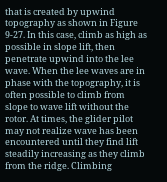that is created by upwind topography as shown in Figure 9-27. In this case, climb as high as possible in slope lift, then penetrate upwind into the lee wave. When the lee waves are in phase with the topography, it is often possible to climb from slope to wave lift without the rotor. At times, the glider pilot may not realize wave has been encountered until they find lift steadily increasing as they climb from the ridge. Climbing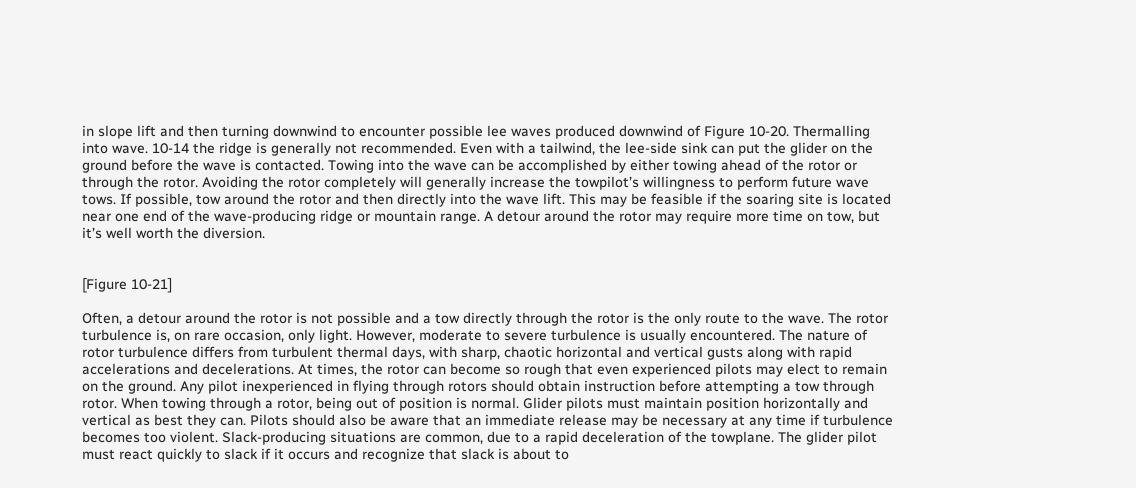in slope lift and then turning downwind to encounter possible lee waves produced downwind of Figure 10-20. Thermalling into wave. 10-14 the ridge is generally not recommended. Even with a tailwind, the lee-side sink can put the glider on the ground before the wave is contacted. Towing into the wave can be accomplished by either towing ahead of the rotor or through the rotor. Avoiding the rotor completely will generally increase the towpilot’s willingness to perform future wave tows. If possible, tow around the rotor and then directly into the wave lift. This may be feasible if the soaring site is located near one end of the wave-producing ridge or mountain range. A detour around the rotor may require more time on tow, but it’s well worth the diversion.


[Figure 10-21]

Often, a detour around the rotor is not possible and a tow directly through the rotor is the only route to the wave. The rotor turbulence is, on rare occasion, only light. However, moderate to severe turbulence is usually encountered. The nature of rotor turbulence differs from turbulent thermal days, with sharp, chaotic horizontal and vertical gusts along with rapid accelerations and decelerations. At times, the rotor can become so rough that even experienced pilots may elect to remain on the ground. Any pilot inexperienced in flying through rotors should obtain instruction before attempting a tow through rotor. When towing through a rotor, being out of position is normal. Glider pilots must maintain position horizontally and vertical as best they can. Pilots should also be aware that an immediate release may be necessary at any time if turbulence becomes too violent. Slack-producing situations are common, due to a rapid deceleration of the towplane. The glider pilot must react quickly to slack if it occurs and recognize that slack is about to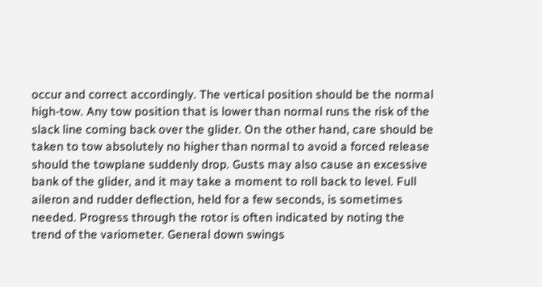occur and correct accordingly. The vertical position should be the normal high-tow. Any tow position that is lower than normal runs the risk of the slack line coming back over the glider. On the other hand, care should be taken to tow absolutely no higher than normal to avoid a forced release should the towplane suddenly drop. Gusts may also cause an excessive bank of the glider, and it may take a moment to roll back to level. Full aileron and rudder deflection, held for a few seconds, is sometimes needed. Progress through the rotor is often indicated by noting the trend of the variometer. General down swings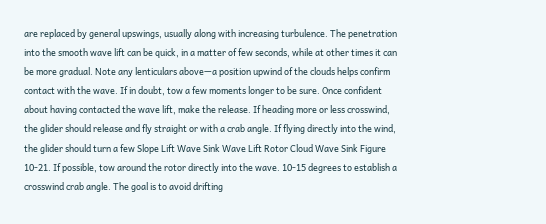are replaced by general upswings, usually along with increasing turbulence. The penetration into the smooth wave lift can be quick, in a matter of few seconds, while at other times it can be more gradual. Note any lenticulars above—a position upwind of the clouds helps confirm contact with the wave. If in doubt, tow a few moments longer to be sure. Once confident about having contacted the wave lift, make the release. If heading more or less crosswind, the glider should release and fly straight or with a crab angle. If flying directly into the wind, the glider should turn a few Slope Lift Wave Sink Wave Lift Rotor Cloud Wave Sink Figure 10-21. If possible, tow around the rotor directly into the wave. 10-15 degrees to establish a crosswind crab angle. The goal is to avoid drifting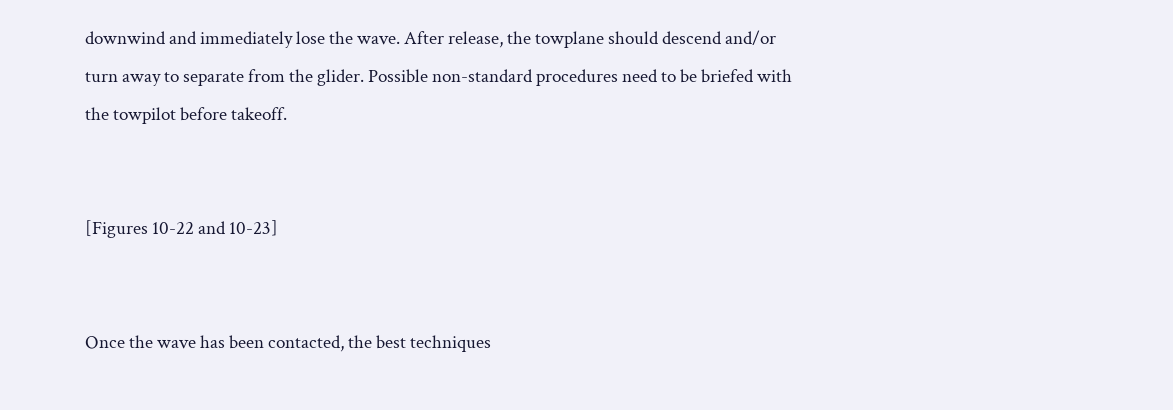downwind and immediately lose the wave. After release, the towplane should descend and/or turn away to separate from the glider. Possible non-standard procedures need to be briefed with the towpilot before takeoff.


[Figures 10-22 and 10-23]


Once the wave has been contacted, the best techniques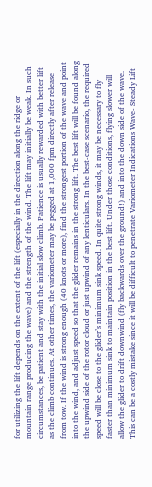for utilizing the lift depends on the extent of the lift (especially in the direction along the ridge or mountain range producing the wave) and the strength of the wind. The lift may initially be weak. In such circumstances, be patient and stay with the initial slow climb. Patience is usually rewarded with better lift as the climb continues. At other times, the variometer may be pegged at 1,000 fpm directly after release from tow. If the wind is strong enough (40 knots or more), find the strongest portion of the wave and point into the wind, and adjust speed so that the glider remains in the strong lift. The best lift will be found along the upwind side of the rotor cloud or just upwind of any lenticulars. In the best-case scenario, the required speed will be close to the glider’s minimum sink speed. In quite strong winds, it may be necessary to fly faster than minimum sink to maintain position in the best lift. Under those conditions, flying slower will allow the glider to drift downwind (fly backwards over the ground!) and into the down side of the wave. This can be a costly mistake since it will be difficult to penetrate Variometer Indications Wave- Steady Lift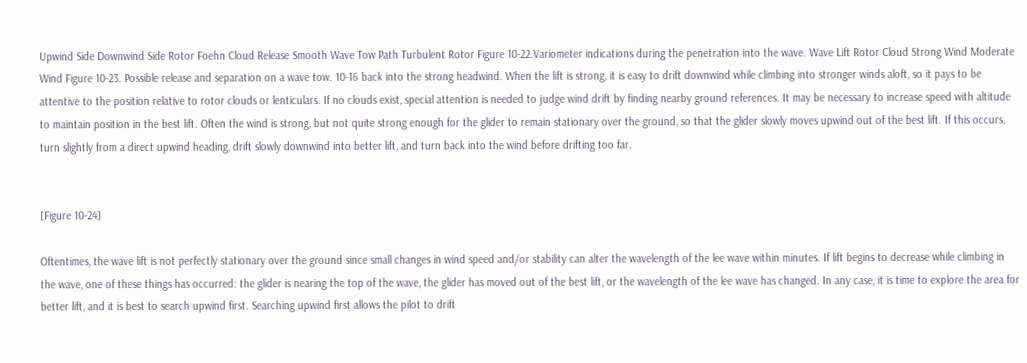Upwind Side Downwind Side Rotor Foehn Cloud Release Smooth Wave Tow Path Turbulent Rotor Figure 10-22.Variometer indications during the penetration into the wave. Wave Lift Rotor Cloud Strong Wind Moderate Wind Figure 10-23. Possible release and separation on a wave tow. 10-16 back into the strong headwind. When the lift is strong, it is easy to drift downwind while climbing into stronger winds aloft, so it pays to be attentive to the position relative to rotor clouds or lenticulars. If no clouds exist, special attention is needed to judge wind drift by finding nearby ground references. It may be necessary to increase speed with altitude to maintain position in the best lift. Often the wind is strong, but not quite strong enough for the glider to remain stationary over the ground, so that the glider slowly moves upwind out of the best lift. If this occurs, turn slightly from a direct upwind heading, drift slowly downwind into better lift, and turn back into the wind before drifting too far.


[Figure 10-24]

Oftentimes, the wave lift is not perfectly stationary over the ground since small changes in wind speed and/or stability can alter the wavelength of the lee wave within minutes. If lift begins to decrease while climbing in the wave, one of these things has occurred: the glider is nearing the top of the wave, the glider has moved out of the best lift, or the wavelength of the lee wave has changed. In any case, it is time to explore the area for better lift, and it is best to search upwind first. Searching upwind first allows the pilot to drift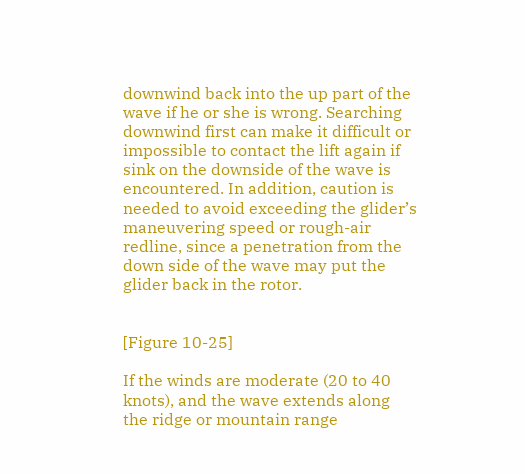downwind back into the up part of the wave if he or she is wrong. Searching downwind first can make it difficult or impossible to contact the lift again if sink on the downside of the wave is encountered. In addition, caution is needed to avoid exceeding the glider’s maneuvering speed or rough-air redline, since a penetration from the down side of the wave may put the glider back in the rotor.


[Figure 10-25]

If the winds are moderate (20 to 40 knots), and the wave extends along the ridge or mountain range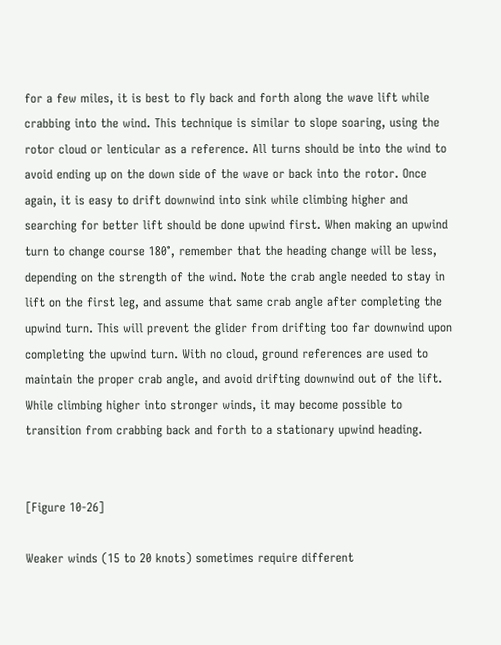for a few miles, it is best to fly back and forth along the wave lift while crabbing into the wind. This technique is similar to slope soaring, using the rotor cloud or lenticular as a reference. All turns should be into the wind to avoid ending up on the down side of the wave or back into the rotor. Once again, it is easy to drift downwind into sink while climbing higher and searching for better lift should be done upwind first. When making an upwind turn to change course 180°, remember that the heading change will be less, depending on the strength of the wind. Note the crab angle needed to stay in lift on the first leg, and assume that same crab angle after completing the upwind turn. This will prevent the glider from drifting too far downwind upon completing the upwind turn. With no cloud, ground references are used to maintain the proper crab angle, and avoid drifting downwind out of the lift. While climbing higher into stronger winds, it may become possible to transition from crabbing back and forth to a stationary upwind heading.


[Figure 10-26]

Weaker winds (15 to 20 knots) sometimes require different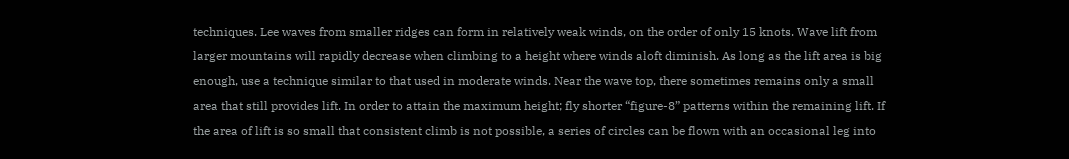techniques. Lee waves from smaller ridges can form in relatively weak winds, on the order of only 15 knots. Wave lift from larger mountains will rapidly decrease when climbing to a height where winds aloft diminish. As long as the lift area is big enough, use a technique similar to that used in moderate winds. Near the wave top, there sometimes remains only a small area that still provides lift. In order to attain the maximum height; fly shorter “figure-8” patterns within the remaining lift. If the area of lift is so small that consistent climb is not possible, a series of circles can be flown with an occasional leg into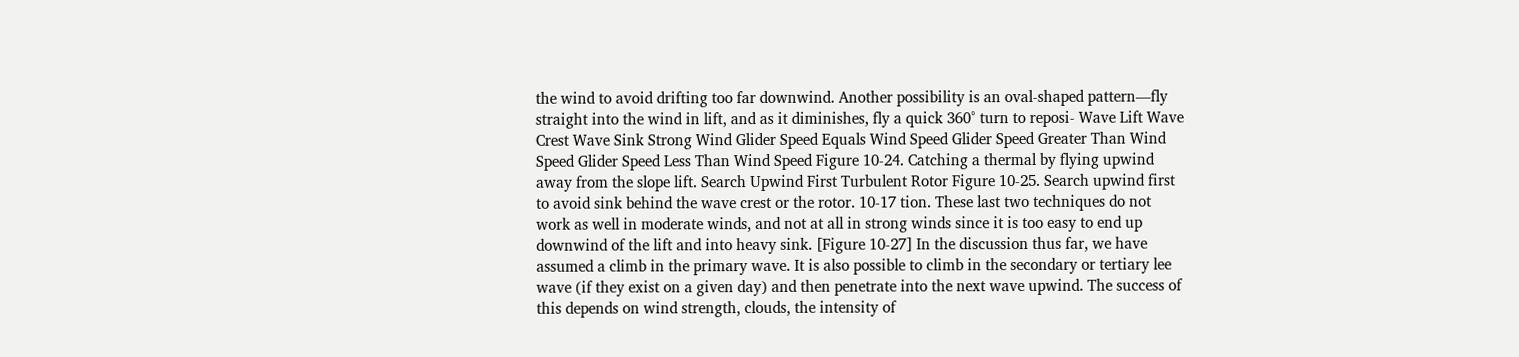the wind to avoid drifting too far downwind. Another possibility is an oval-shaped pattern—fly straight into the wind in lift, and as it diminishes, fly a quick 360° turn to reposi- Wave Lift Wave Crest Wave Sink Strong Wind Glider Speed Equals Wind Speed Glider Speed Greater Than Wind Speed Glider Speed Less Than Wind Speed Figure 10-24. Catching a thermal by flying upwind away from the slope lift. Search Upwind First Turbulent Rotor Figure 10-25. Search upwind first to avoid sink behind the wave crest or the rotor. 10-17 tion. These last two techniques do not work as well in moderate winds, and not at all in strong winds since it is too easy to end up downwind of the lift and into heavy sink. [Figure 10-27] In the discussion thus far, we have assumed a climb in the primary wave. It is also possible to climb in the secondary or tertiary lee wave (if they exist on a given day) and then penetrate into the next wave upwind. The success of this depends on wind strength, clouds, the intensity of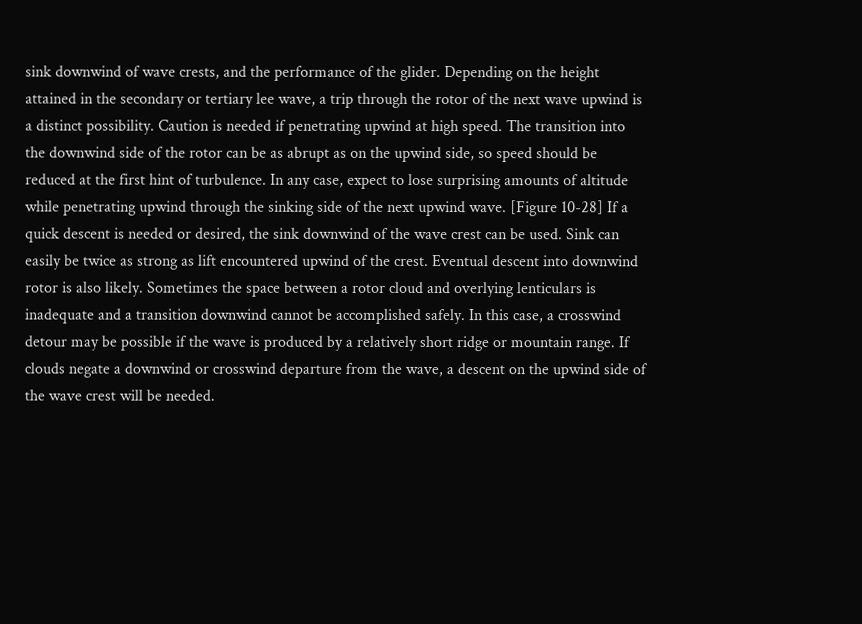sink downwind of wave crests, and the performance of the glider. Depending on the height attained in the secondary or tertiary lee wave, a trip through the rotor of the next wave upwind is a distinct possibility. Caution is needed if penetrating upwind at high speed. The transition into the downwind side of the rotor can be as abrupt as on the upwind side, so speed should be reduced at the first hint of turbulence. In any case, expect to lose surprising amounts of altitude while penetrating upwind through the sinking side of the next upwind wave. [Figure 10-28] If a quick descent is needed or desired, the sink downwind of the wave crest can be used. Sink can easily be twice as strong as lift encountered upwind of the crest. Eventual descent into downwind rotor is also likely. Sometimes the space between a rotor cloud and overlying lenticulars is inadequate and a transition downwind cannot be accomplished safely. In this case, a crosswind detour may be possible if the wave is produced by a relatively short ridge or mountain range. If clouds negate a downwind or crosswind departure from the wave, a descent on the upwind side of the wave crest will be needed.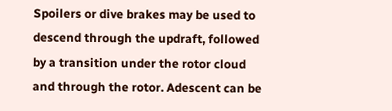Spoilers or dive brakes may be used to descend through the updraft, followed by a transition under the rotor cloud and through the rotor. Adescent can be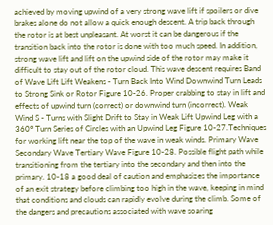achieved by moving upwind of a very strong wave lift if spoilers or dive brakes alone do not allow a quick enough descent. A trip back through the rotor is at best unpleasant. At worst it can be dangerous if the transition back into the rotor is done with too much speed. In addition, strong wave lift and lift on the upwind side of the rotor may make it difficult to stay out of the rotor cloud. This wave descent requires Band of Wave Lift Lift Weakens - Turn Back Into Wind Downwind Turn Leads to Strong Sink or Rotor Figure 10-26. Proper crabbing to stay in lift and effects of upwind turn (correct) or downwind turn (incorrect). Weak Wind S - Turns with Slight Drift to Stay in Weak Lift Upwind Leg with a 360° Turn Series of Circles with an Upwind Leg Figure 10-27.Techniques for working lift near the top of the wave in weak winds. Primary Wave Secondary Wave Tertiary Wave Figure 10-28. Possible flight path while transitioning from the tertiary into the secondary and then into the primary. 10-18 a good deal of caution and emphasizes the importance of an exit strategy before climbing too high in the wave, keeping in mind that conditions and clouds can rapidly evolve during the climb. Some of the dangers and precautions associated with wave soaring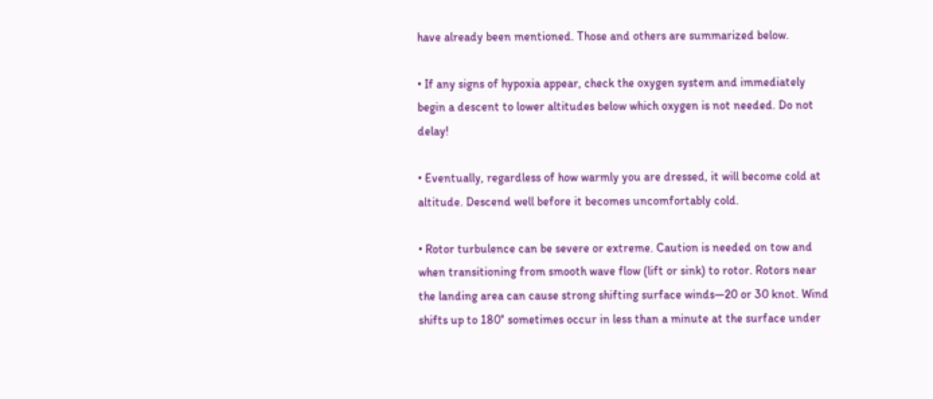have already been mentioned. Those and others are summarized below.

• If any signs of hypoxia appear, check the oxygen system and immediately begin a descent to lower altitudes below which oxygen is not needed. Do not delay!

• Eventually, regardless of how warmly you are dressed, it will become cold at altitude. Descend well before it becomes uncomfortably cold.

• Rotor turbulence can be severe or extreme. Caution is needed on tow and when transitioning from smooth wave flow (lift or sink) to rotor. Rotors near the landing area can cause strong shifting surface winds—20 or 30 knot. Wind shifts up to 180° sometimes occur in less than a minute at the surface under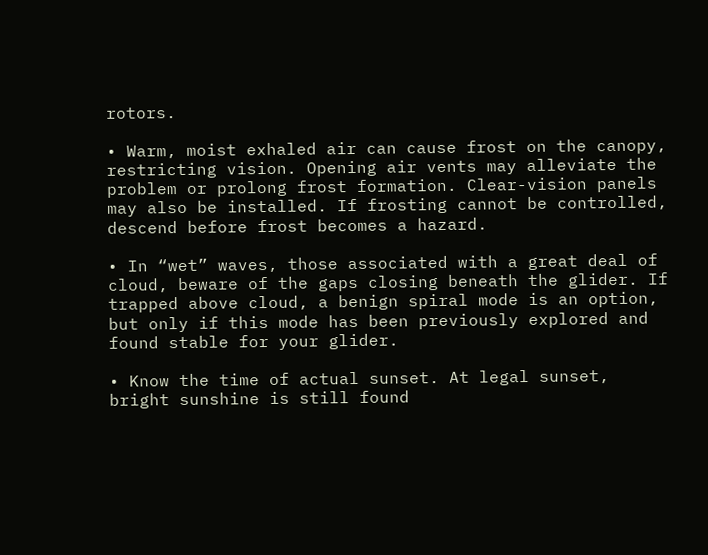rotors.

• Warm, moist exhaled air can cause frost on the canopy, restricting vision. Opening air vents may alleviate the problem or prolong frost formation. Clear-vision panels may also be installed. If frosting cannot be controlled, descend before frost becomes a hazard.

• In “wet” waves, those associated with a great deal of cloud, beware of the gaps closing beneath the glider. If trapped above cloud, a benign spiral mode is an option, but only if this mode has been previously explored and found stable for your glider.

• Know the time of actual sunset. At legal sunset, bright sunshine is still found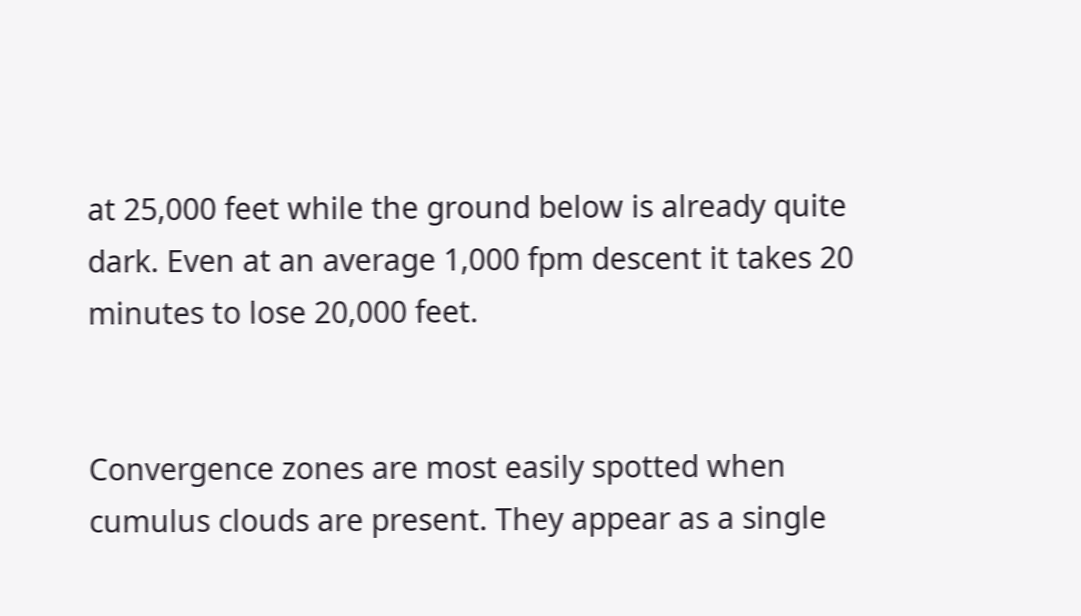at 25,000 feet while the ground below is already quite dark. Even at an average 1,000 fpm descent it takes 20 minutes to lose 20,000 feet.


Convergence zones are most easily spotted when cumulus clouds are present. They appear as a single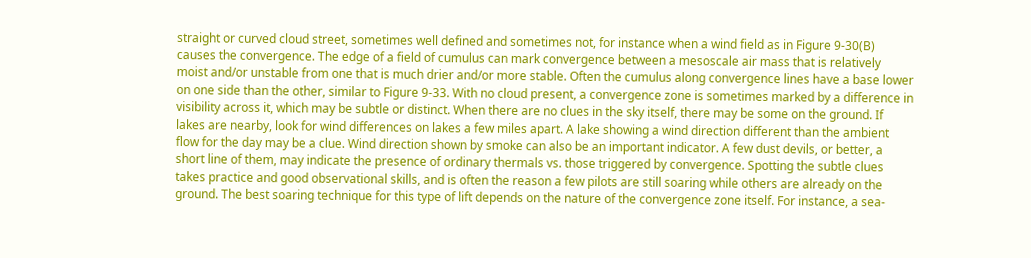straight or curved cloud street, sometimes well defined and sometimes not, for instance when a wind field as in Figure 9-30(B) causes the convergence. The edge of a field of cumulus can mark convergence between a mesoscale air mass that is relatively moist and/or unstable from one that is much drier and/or more stable. Often the cumulus along convergence lines have a base lower on one side than the other, similar to Figure 9-33. With no cloud present, a convergence zone is sometimes marked by a difference in visibility across it, which may be subtle or distinct. When there are no clues in the sky itself, there may be some on the ground. If lakes are nearby, look for wind differences on lakes a few miles apart. A lake showing a wind direction different than the ambient flow for the day may be a clue. Wind direction shown by smoke can also be an important indicator. A few dust devils, or better, a short line of them, may indicate the presence of ordinary thermals vs. those triggered by convergence. Spotting the subtle clues takes practice and good observational skills, and is often the reason a few pilots are still soaring while others are already on the ground. The best soaring technique for this type of lift depends on the nature of the convergence zone itself. For instance, a sea-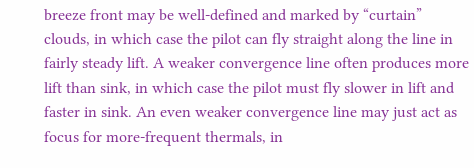breeze front may be well-defined and marked by “curtain” clouds, in which case the pilot can fly straight along the line in fairly steady lift. A weaker convergence line often produces more lift than sink, in which case the pilot must fly slower in lift and faster in sink. An even weaker convergence line may just act as focus for more-frequent thermals, in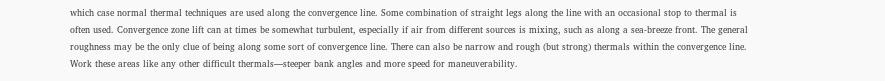which case normal thermal techniques are used along the convergence line. Some combination of straight legs along the line with an occasional stop to thermal is often used. Convergence zone lift can at times be somewhat turbulent, especially if air from different sources is mixing, such as along a sea-breeze front. The general roughness may be the only clue of being along some sort of convergence line. There can also be narrow and rough (but strong) thermals within the convergence line. Work these areas like any other difficult thermals—steeper bank angles and more speed for maneuverability.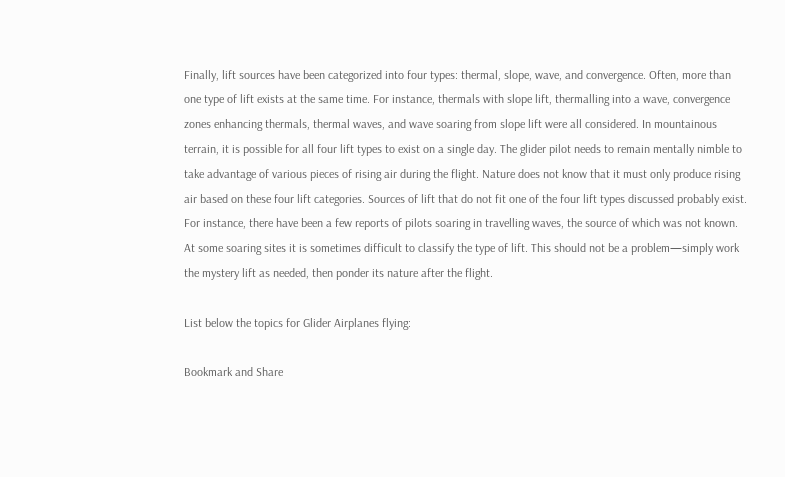Finally, lift sources have been categorized into four types: thermal, slope, wave, and convergence. Often, more than one type of lift exists at the same time. For instance, thermals with slope lift, thermalling into a wave, convergence zones enhancing thermals, thermal waves, and wave soaring from slope lift were all considered. In mountainous terrain, it is possible for all four lift types to exist on a single day. The glider pilot needs to remain mentally nimble to take advantage of various pieces of rising air during the flight. Nature does not know that it must only produce rising air based on these four lift categories. Sources of lift that do not fit one of the four lift types discussed probably exist. For instance, there have been a few reports of pilots soaring in travelling waves, the source of which was not known. At some soaring sites it is sometimes difficult to classify the type of lift. This should not be a problem—simply work the mystery lift as needed, then ponder its nature after the flight.

List below the topics for Glider Airplanes flying:

Bookmark and Share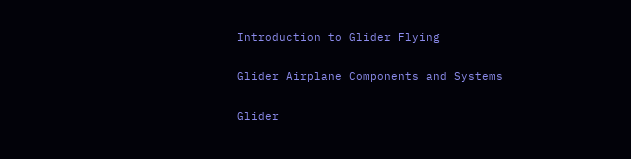Introduction to Glider Flying

Glider Airplane Components and Systems

Glider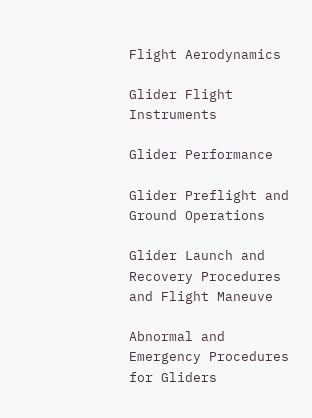Flight Aerodynamics

Glider Flight Instruments

Glider Performance

Glider Preflight and Ground Operations

Glider Launch and Recovery Procedures and Flight Maneuve

Abnormal and Emergency Procedures for Gliders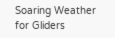Soaring Weather for Gliders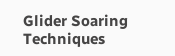Glider Soaring Techniques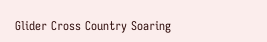Glider Cross Country Soaring